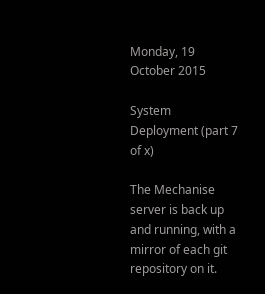Monday, 19 October 2015

System Deployment (part 7 of x)

The Mechanise server is back up and running, with a mirror of each git repository on it.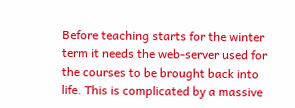Before teaching starts for the winter term it needs the web-server used for the courses to be brought back into life. This is complicated by a massive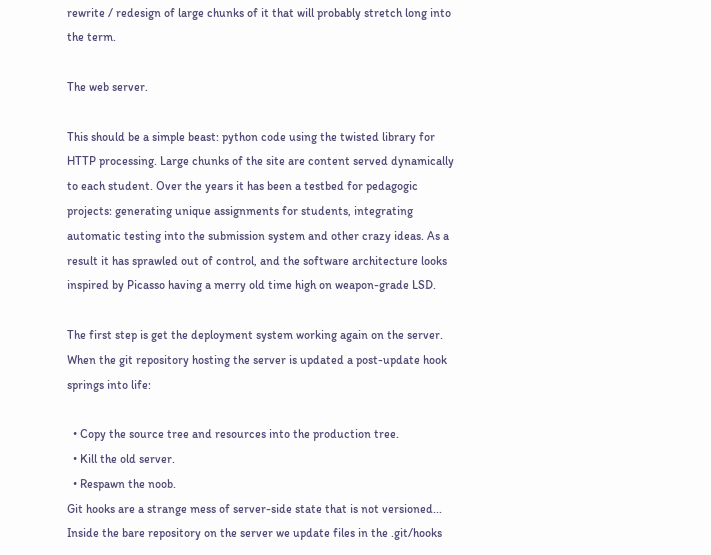rewrite / redesign of large chunks of it that will probably stretch long into the term.

The web server.

This should be a simple beast: python code using the twisted library for HTTP processing. Large chunks of the site are content served dynamically to each student. Over the years it has been a testbed for pedagogic projects: generating unique assignments for students, integrating automatic testing into the submission system and other crazy ideas. As a result it has sprawled out of control, and the software architecture looks inspired by Picasso having a merry old time high on weapon-grade LSD.

The first step is get the deployment system working again on the server. When the git repository hosting the server is updated a post-update hook springs into life:

  • Copy the source tree and resources into the production tree.
  • Kill the old server.
  • Respawn the noob.
Git hooks are a strange mess of server-side state that is not versioned... Inside the bare repository on the server we update files in the .git/hooks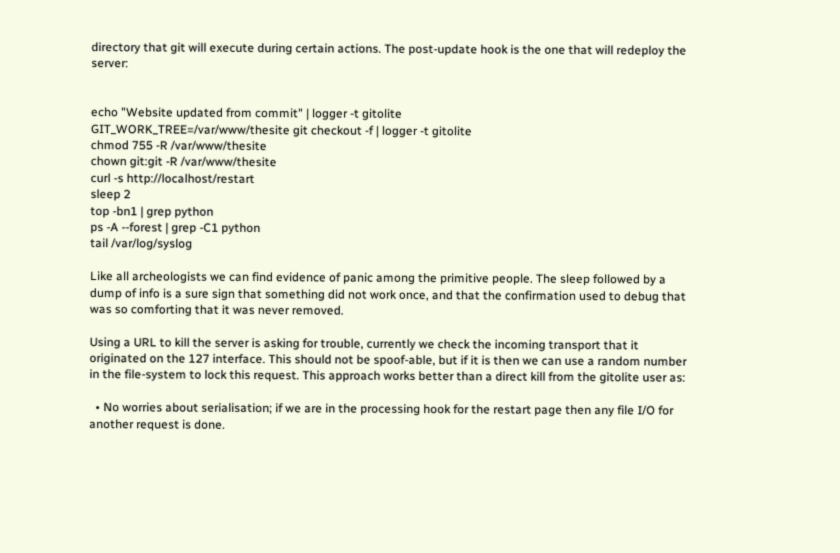directory that git will execute during certain actions. The post-update hook is the one that will redeploy the server:


echo "Website updated from commit" | logger -t gitolite
GIT_WORK_TREE=/var/www/thesite git checkout -f | logger -t gitolite
chmod 755 -R /var/www/thesite
chown git:git -R /var/www/thesite
curl -s http://localhost/restart
sleep 2
top -bn1 | grep python
ps -A --forest | grep -C1 python
tail /var/log/syslog

Like all archeologists we can find evidence of panic among the primitive people. The sleep followed by a dump of info is a sure sign that something did not work once, and that the confirmation used to debug that was so comforting that it was never removed.

Using a URL to kill the server is asking for trouble, currently we check the incoming transport that it originated on the 127 interface. This should not be spoof-able, but if it is then we can use a random number in the file-system to lock this request. This approach works better than a direct kill from the gitolite user as:

  • No worries about serialisation; if we are in the processing hook for the restart page then any file I/O for another request is done.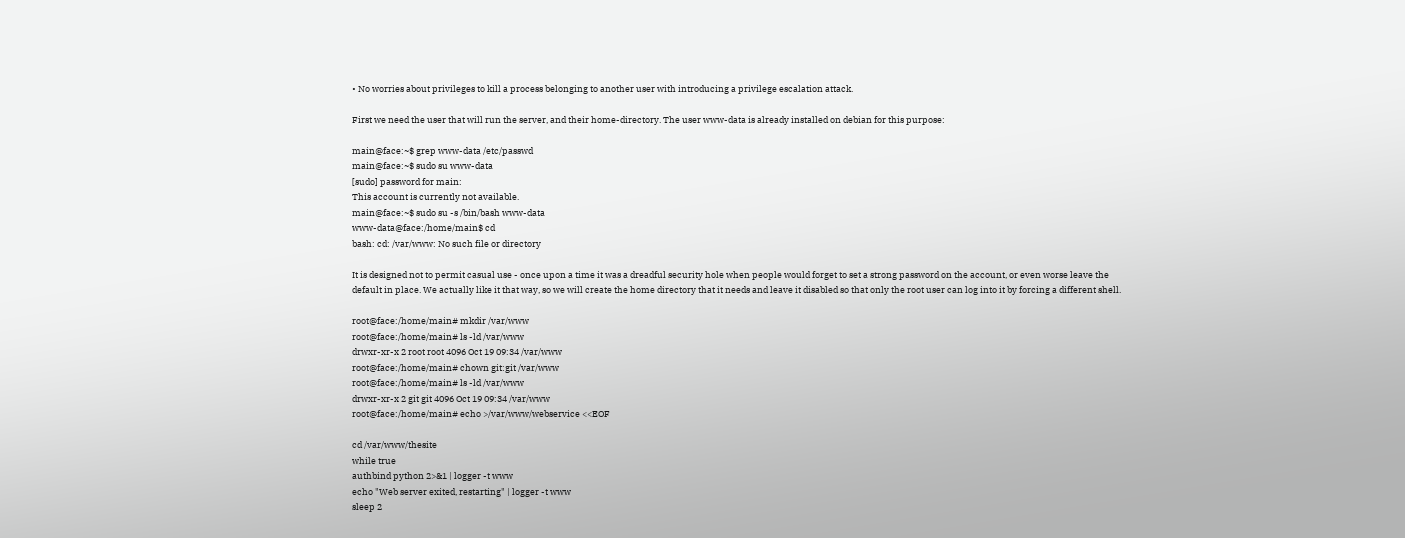• No worries about privileges to kill a process belonging to another user with introducing a privilege escalation attack.

First we need the user that will run the server, and their home-directory. The user www-data is already installed on debian for this purpose:

main@face:~$ grep www-data /etc/passwd
main@face:~$ sudo su www-data
[sudo] password for main:
This account is currently not available.
main@face:~$ sudo su -s /bin/bash www-data
www-data@face:/home/main$ cd
bash: cd: /var/www: No such file or directory

It is designed not to permit casual use - once upon a time it was a dreadful security hole when people would forget to set a strong password on the account, or even worse leave the default in place. We actually like it that way, so we will create the home directory that it needs and leave it disabled so that only the root user can log into it by forcing a different shell.

root@face:/home/main# mkdir /var/www
root@face:/home/main# ls -ld /var/www
drwxr-xr-x 2 root root 4096 Oct 19 09:34 /var/www
root@face:/home/main# chown git:git /var/www
root@face:/home/main# ls -ld /var/www
drwxr-xr-x 2 git git 4096 Oct 19 09:34 /var/www
root@face:/home/main# echo >/var/www/webservice <<EOF

cd /var/www/thesite
while true
authbind python 2>&1 | logger -t www
echo "Web server exited, restarting" | logger -t www
sleep 2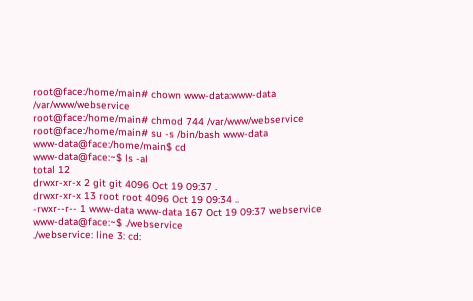root@face:/home/main# chown www-data:www-data /var/www/webservice
root@face:/home/main# chmod 744 /var/www/webservice
root@face:/home/main# su -s /bin/bash www-data
www-data@face:/home/main$ cd
www-data@face:~$ ls -al
total 12
drwxr-xr-x 2 git git 4096 Oct 19 09:37 .
drwxr-xr-x 13 root root 4096 Oct 19 09:34 ..
-rwxr--r-- 1 www-data www-data 167 Oct 19 09:37 webservice
www-data@face:~$ ./webservice
./webservice: line 3: cd: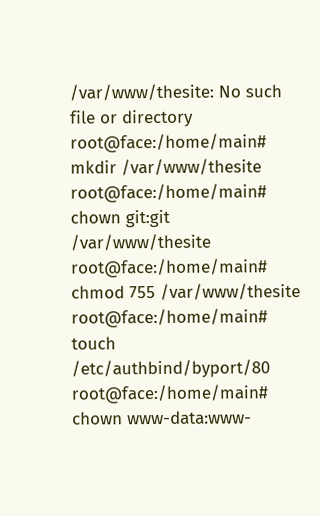/var/www/thesite: No such file or directory
root@face:/home/main# mkdir /var/www/thesite
root@face:/home/main# chown git:git /var/www/thesite
root@face:/home/main# chmod 755 /var/www/thesite
root@face:/home/main# touch /etc/authbind/byport/80
root@face:/home/main# chown www-data:www-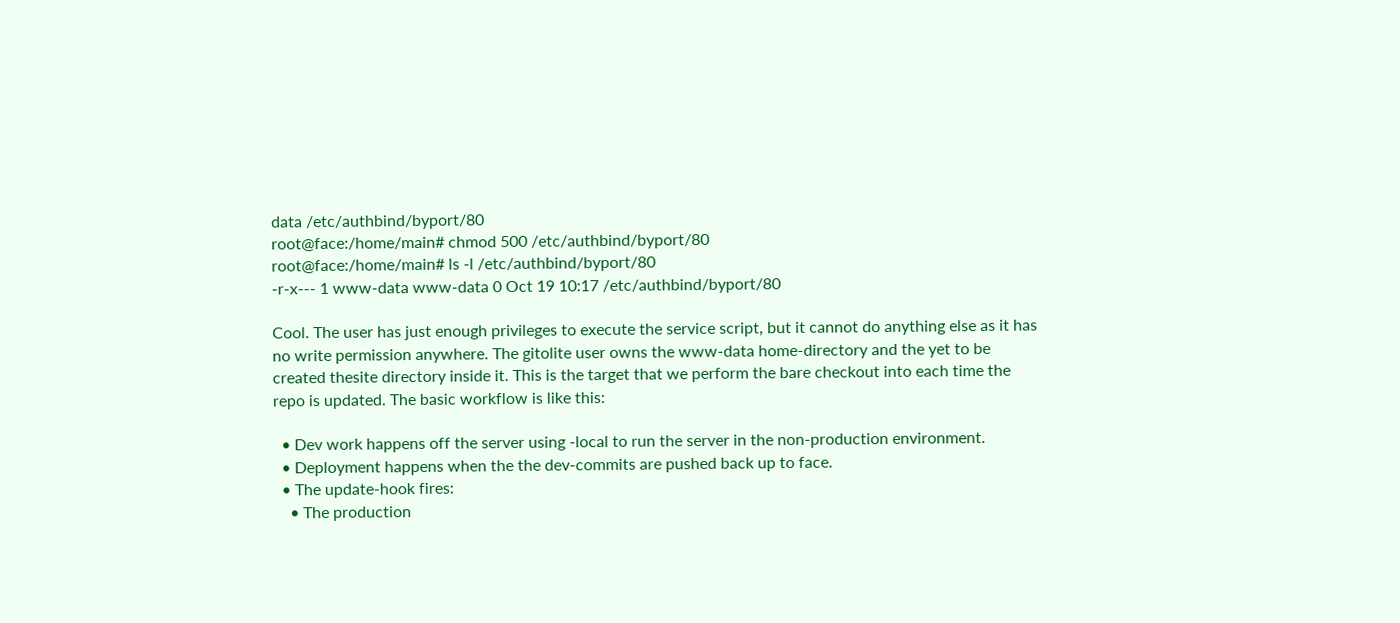data /etc/authbind/byport/80
root@face:/home/main# chmod 500 /etc/authbind/byport/80
root@face:/home/main# ls -l /etc/authbind/byport/80
-r-x--- 1 www-data www-data 0 Oct 19 10:17 /etc/authbind/byport/80

Cool. The user has just enough privileges to execute the service script, but it cannot do anything else as it has no write permission anywhere. The gitolite user owns the www-data home-directory and the yet to be created thesite directory inside it. This is the target that we perform the bare checkout into each time the repo is updated. The basic workflow is like this:

  • Dev work happens off the server using -local to run the server in the non-production environment.
  • Deployment happens when the the dev-commits are pushed back up to face.
  • The update-hook fires:
    • The production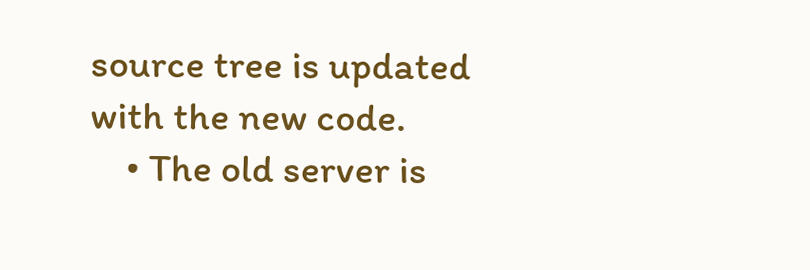source tree is updated with the new code.
    • The old server is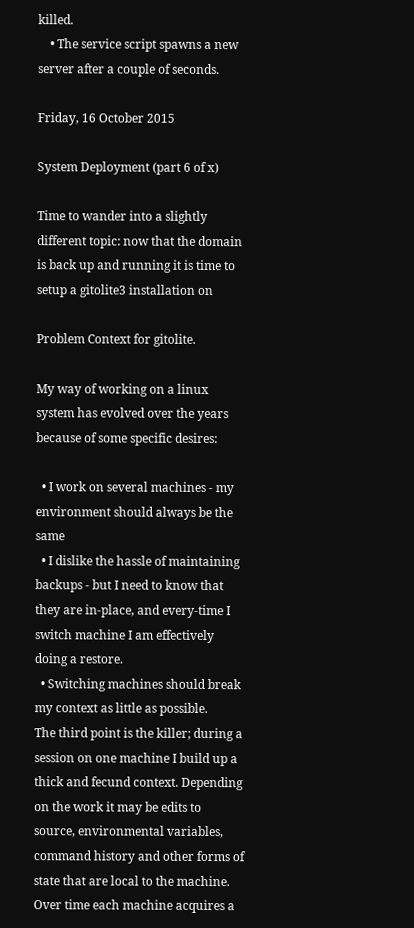killed.
    • The service script spawns a new server after a couple of seconds.

Friday, 16 October 2015

System Deployment (part 6 of x)

Time to wander into a slightly different topic: now that the domain is back up and running it is time to setup a gitolite3 installation on

Problem Context for gitolite.

My way of working on a linux system has evolved over the years because of some specific desires:

  • I work on several machines - my environment should always be the same
  • I dislike the hassle of maintaining backups - but I need to know that they are in-place, and every-time I switch machine I am effectively doing a restore.
  • Switching machines should break my context as little as possible.
The third point is the killer; during a session on one machine I build up a thick and fecund context. Depending on the work it may be edits to source, environmental variables, command history and other forms of state that are local to the machine. Over time each machine acquires a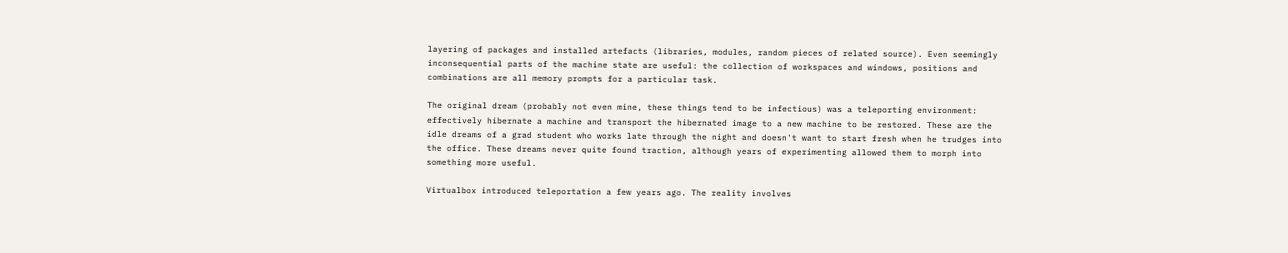layering of packages and installed artefacts (libraries, modules, random pieces of related source). Even seemingly inconsequential parts of the machine state are useful: the collection of workspaces and windows, positions and combinations are all memory prompts for a particular task.

The original dream (probably not even mine, these things tend to be infectious) was a teleporting environment: effectively hibernate a machine and transport the hibernated image to a new machine to be restored. These are the idle dreams of a grad student who works late through the night and doesn't want to start fresh when he trudges into the office. These dreams never quite found traction, although years of experimenting allowed them to morph into something more useful.

Virtualbox introduced teleportation a few years ago. The reality involves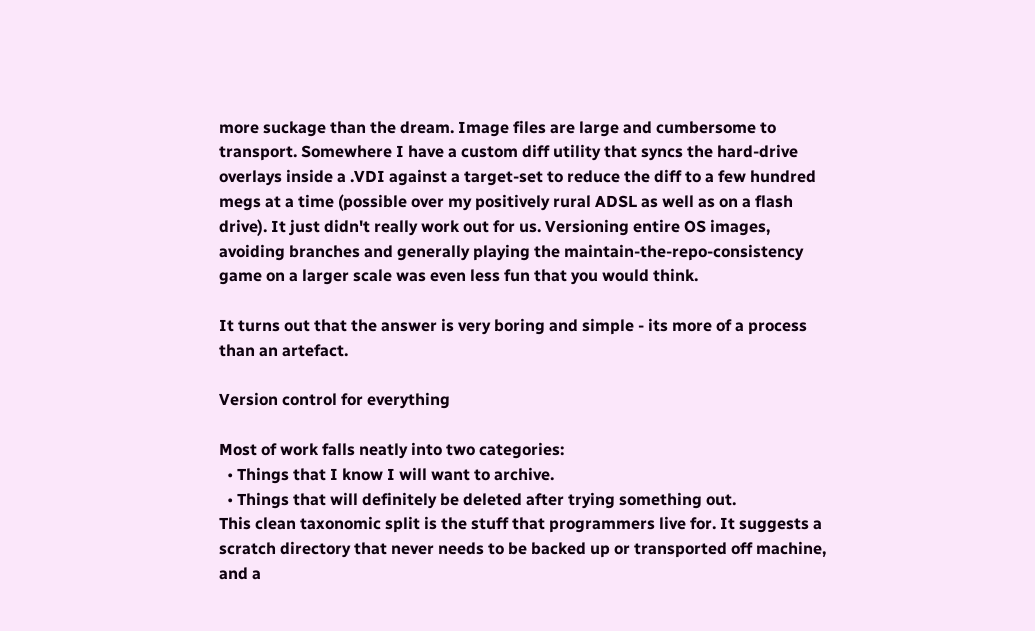more suckage than the dream. Image files are large and cumbersome to transport. Somewhere I have a custom diff utility that syncs the hard-drive overlays inside a .VDI against a target-set to reduce the diff to a few hundred megs at a time (possible over my positively rural ADSL as well as on a flash drive). It just didn't really work out for us. Versioning entire OS images, avoiding branches and generally playing the maintain-the-repo-consistency game on a larger scale was even less fun that you would think.

It turns out that the answer is very boring and simple - its more of a process than an artefact.

Version control for everything

Most of work falls neatly into two categories:
  • Things that I know I will want to archive.
  • Things that will definitely be deleted after trying something out.
This clean taxonomic split is the stuff that programmers live for. It suggests a scratch directory that never needs to be backed up or transported off machine, and a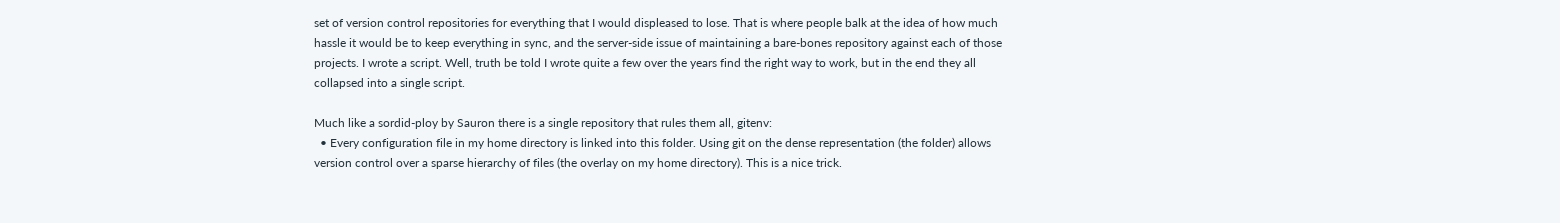set of version control repositories for everything that I would displeased to lose. That is where people balk at the idea of how much hassle it would be to keep everything in sync, and the server-side issue of maintaining a bare-bones repository against each of those projects. I wrote a script. Well, truth be told I wrote quite a few over the years find the right way to work, but in the end they all collapsed into a single script.

Much like a sordid-ploy by Sauron there is a single repository that rules them all, gitenv:
  • Every configuration file in my home directory is linked into this folder. Using git on the dense representation (the folder) allows version control over a sparse hierarchy of files (the overlay on my home directory). This is a nice trick.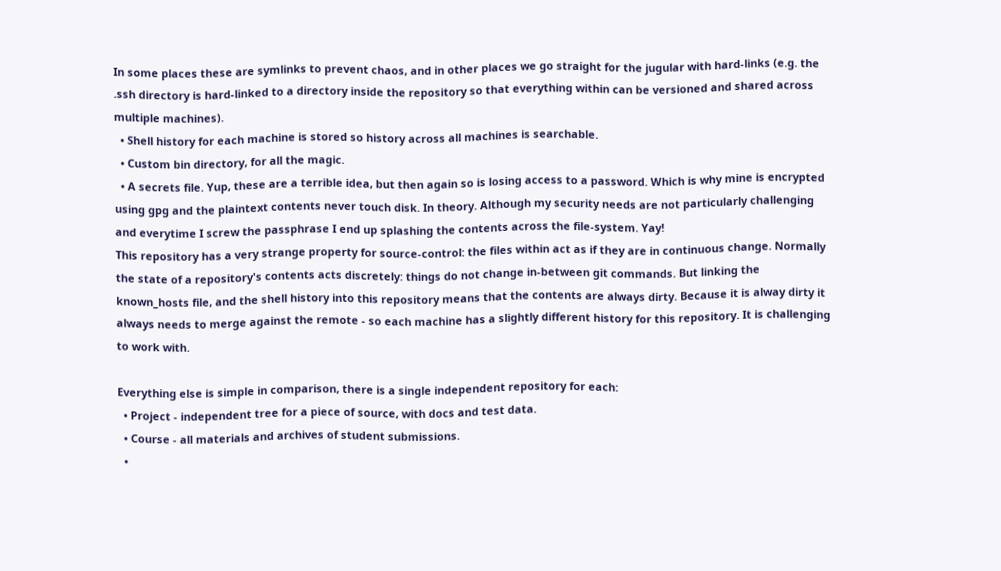In some places these are symlinks to prevent chaos, and in other places we go straight for the jugular with hard-links (e.g. the .ssh directory is hard-linked to a directory inside the repository so that everything within can be versioned and shared across multiple machines).
  • Shell history for each machine is stored so history across all machines is searchable.
  • Custom bin directory, for all the magic.
  • A secrets file. Yup, these are a terrible idea, but then again so is losing access to a password. Which is why mine is encrypted using gpg and the plaintext contents never touch disk. In theory. Although my security needs are not particularly challenging and everytime I screw the passphrase I end up splashing the contents across the file-system. Yay!
This repository has a very strange property for source-control: the files within act as if they are in continuous change. Normally the state of a repository's contents acts discretely: things do not change in-between git commands. But linking the known_hosts file, and the shell history into this repository means that the contents are always dirty. Because it is alway dirty it always needs to merge against the remote - so each machine has a slightly different history for this repository. It is challenging to work with.

Everything else is simple in comparison, there is a single independent repository for each:
  • Project - independent tree for a piece of source, with docs and test data.
  • Course - all materials and archives of student submissions.
  •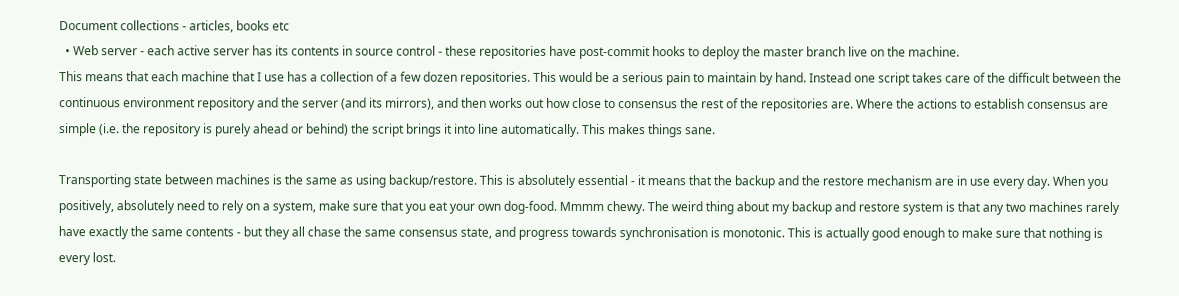Document collections - articles, books etc
  • Web server - each active server has its contents in source control - these repositories have post-commit hooks to deploy the master branch live on the machine.
This means that each machine that I use has a collection of a few dozen repositories. This would be a serious pain to maintain by hand. Instead one script takes care of the difficult between the continuous environment repository and the server (and its mirrors), and then works out how close to consensus the rest of the repositories are. Where the actions to establish consensus are simple (i.e. the repository is purely ahead or behind) the script brings it into line automatically. This makes things sane.

Transporting state between machines is the same as using backup/restore. This is absolutely essential - it means that the backup and the restore mechanism are in use every day. When you positively, absolutely need to rely on a system, make sure that you eat your own dog-food. Mmmm chewy. The weird thing about my backup and restore system is that any two machines rarely have exactly the same contents - but they all chase the same consensus state, and progress towards synchronisation is monotonic. This is actually good enough to make sure that nothing is every lost.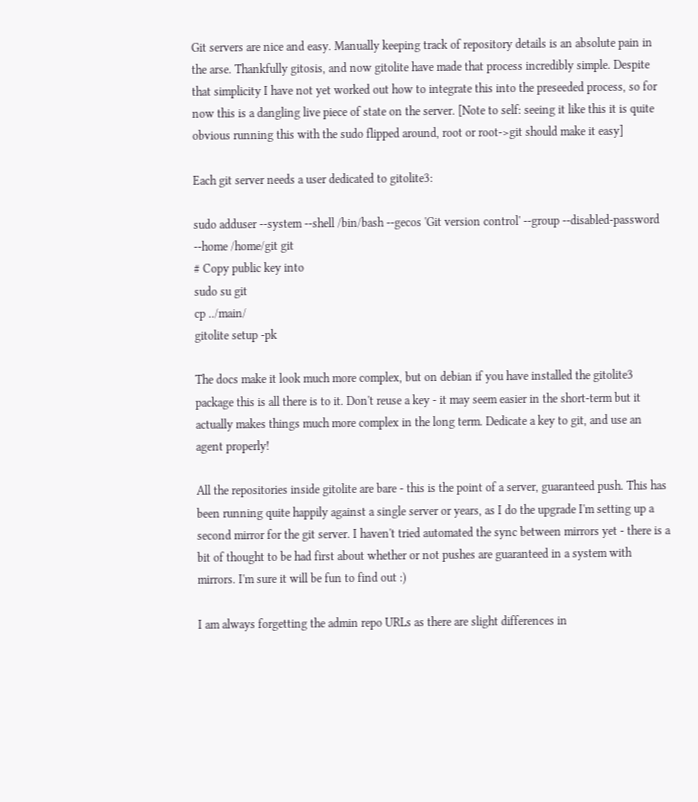Git servers are nice and easy. Manually keeping track of repository details is an absolute pain in the arse. Thankfully gitosis, and now gitolite have made that process incredibly simple. Despite that simplicity I have not yet worked out how to integrate this into the preseeded process, so for now this is a dangling live piece of state on the server. [Note to self: seeing it like this it is quite obvious running this with the sudo flipped around, root or root->git should make it easy]

Each git server needs a user dedicated to gitolite3:

sudo adduser --system --shell /bin/bash --gecos 'Git version control' --group --disabled-password --home /home/git git
# Copy public key into
sudo su git
cp ../main/
gitolite setup -pk

The docs make it look much more complex, but on debian if you have installed the gitolite3 package this is all there is to it. Don't reuse a key - it may seem easier in the short-term but it actually makes things much more complex in the long term. Dedicate a key to git, and use an agent properly!

All the repositories inside gitolite are bare - this is the point of a server, guaranteed push. This has been running quite happily against a single server or years, as I do the upgrade I'm setting up a second mirror for the git server. I haven't tried automated the sync between mirrors yet - there is a bit of thought to be had first about whether or not pushes are guaranteed in a system with mirrors. I'm sure it will be fun to find out :)

I am always forgetting the admin repo URLs as there are slight differences in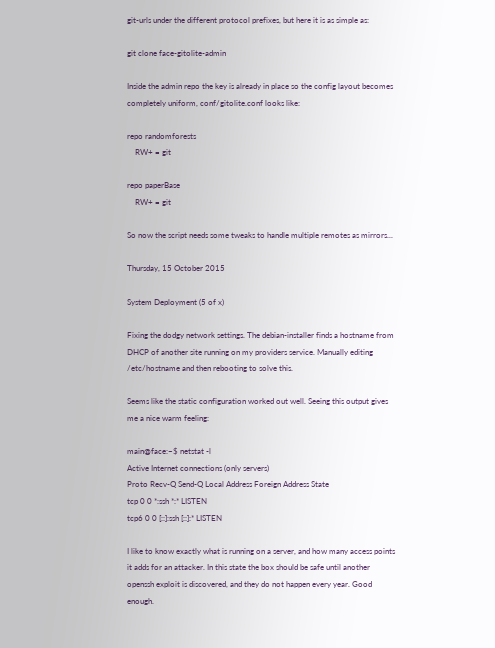git-urls under the different protocol prefixes, but here it is as simple as:

git clone face-gitolite-admin

Inside the admin repo the key is already in place so the config layout becomes completely uniform, conf/gitolite.conf looks like:

repo randomforests
    RW+ = git

repo paperBase
    RW+ = git

So now the script needs some tweaks to handle multiple remotes as mirrors...

Thursday, 15 October 2015

System Deployment (5 of x)

Fixing the dodgy network settings. The debian-installer finds a hostname from DHCP of another site running on my providers service. Manually editing /etc/hostname and then rebooting to solve this.

Seems like the static configuration worked out well. Seeing this output gives me a nice warm feeling:

main@face:~$ netstat -l
Active Internet connections (only servers)
Proto Recv-Q Send-Q Local Address Foreign Address State
tcp 0 0 *:ssh *:* LISTEN
tcp6 0 0 [::]:ssh [::]:* LISTEN

I like to know exactly what is running on a server, and how many access points it adds for an attacker. In this state the box should be safe until another openssh exploit is discovered, and they do not happen every year. Good enough.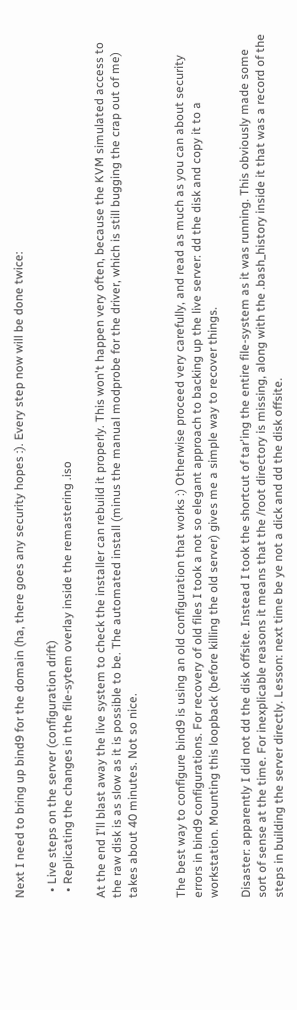Next I need to bring up bind9 for the domain (ha, there goes any security hopes :). Every step now will be done twice:

  • Live steps on the server (configuration drift)
  • Replicating the changes in the file-sytem overlay inside the remastering .iso

At the end I'll blast away the live system to check the installer can rebuild it properly. This won't happen very often, because the KVM simulated access to the raw disk is as slow as it is possible to be. The automated install (minus the manual modprobe for the driver, which is still bugging the crap out of me) takes about 40 minutes. Not so nice.


The best way to configure bind9 is using an old configuration that works :) Otherwise proceed very carefully, and read as much as you can about security errors in bind9 configurations. For recovery of old files I took a not so elegant approach to backing up the live server: dd the disk and copy it to a workstation. Mounting this loopback (before killing the old server) gives me a simple way to recover things.

Disaster: apparently I did not dd the disk offsite. Instead I took the shortcut of tar'ing the entire file-system as it was running. This obviously made some sort of sense at the time. For inexplicable reasons it means that the /root directory is missing, along with the .bash_history inside it that was a record of the steps in building the server directly. Lesson: next time be ye not a dick and dd the disk offsite.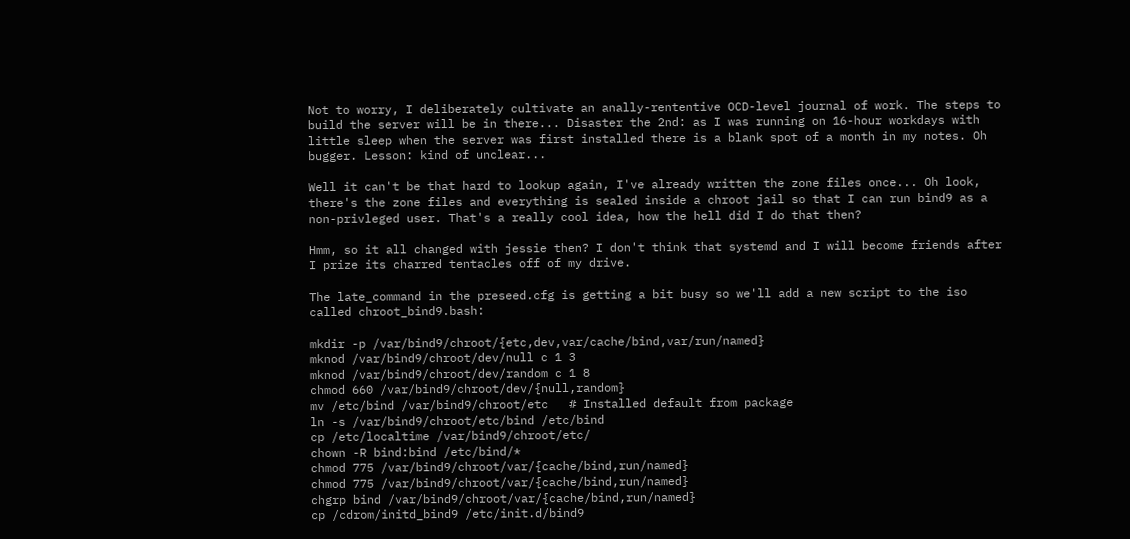Not to worry, I deliberately cultivate an anally-rententive OCD-level journal of work. The steps to build the server will be in there... Disaster the 2nd: as I was running on 16-hour workdays with little sleep when the server was first installed there is a blank spot of a month in my notes. Oh bugger. Lesson: kind of unclear...

Well it can't be that hard to lookup again, I've already written the zone files once... Oh look, there's the zone files and everything is sealed inside a chroot jail so that I can run bind9 as a non-privleged user. That's a really cool idea, how the hell did I do that then?

Hmm, so it all changed with jessie then? I don't think that systemd and I will become friends after I prize its charred tentacles off of my drive.

The late_command in the preseed.cfg is getting a bit busy so we'll add a new script to the iso called chroot_bind9.bash:

mkdir -p /var/bind9/chroot/{etc,dev,var/cache/bind,var/run/named}
mknod /var/bind9/chroot/dev/null c 1 3
mknod /var/bind9/chroot/dev/random c 1 8
chmod 660 /var/bind9/chroot/dev/{null,random}
mv /etc/bind /var/bind9/chroot/etc   # Installed default from package
ln -s /var/bind9/chroot/etc/bind /etc/bind
cp /etc/localtime /var/bind9/chroot/etc/
chown -R bind:bind /etc/bind/*
chmod 775 /var/bind9/chroot/var/{cache/bind,run/named}
chmod 775 /var/bind9/chroot/var/{cache/bind,run/named}
chgrp bind /var/bind9/chroot/var/{cache/bind,run/named}
cp /cdrom/initd_bind9 /etc/init.d/bind9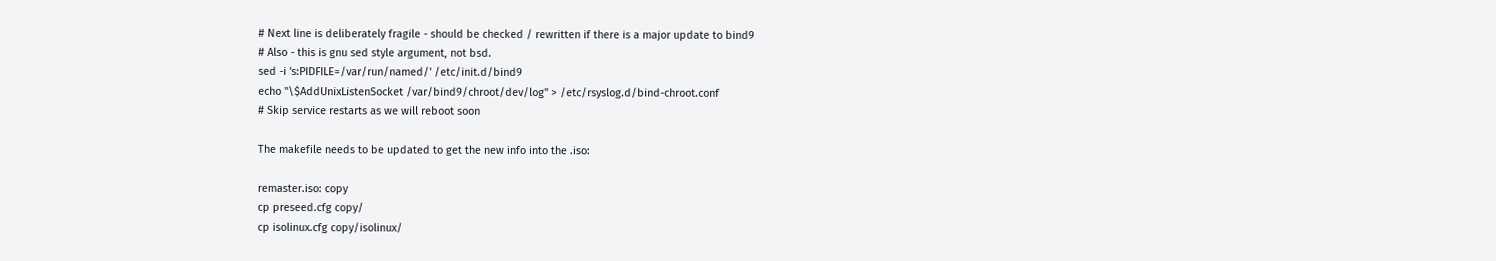# Next line is deliberately fragile - should be checked / rewritten if there is a major update to bind9
# Also - this is gnu sed style argument, not bsd.
sed -i 's:PIDFILE=/var/run/named/' /etc/init.d/bind9
echo "\$AddUnixListenSocket /var/bind9/chroot/dev/log" > /etc/rsyslog.d/bind-chroot.conf
# Skip service restarts as we will reboot soon

The makefile needs to be updated to get the new info into the .iso:

remaster.iso: copy
cp preseed.cfg copy/
cp isolinux.cfg copy/isolinux/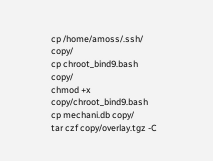cp /home/amoss/.ssh/ copy/
cp chroot_bind9.bash copy/
chmod +x copy/chroot_bind9.bash
cp mechani.db copy/
tar czf copy/overlay.tgz -C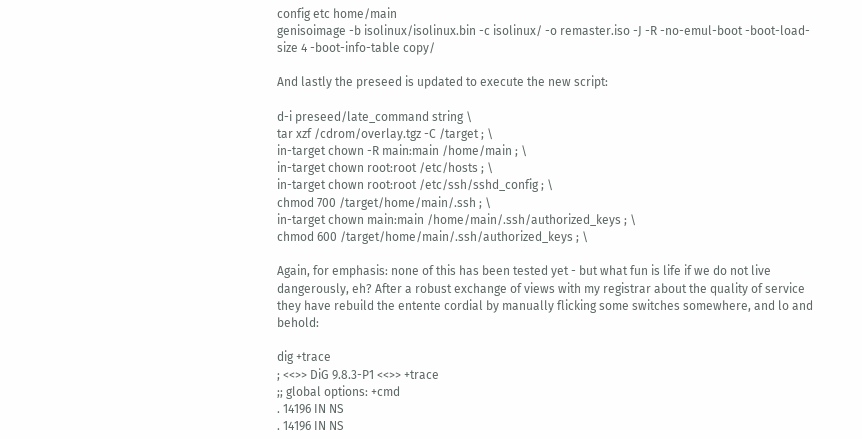config etc home/main
genisoimage -b isolinux/isolinux.bin -c isolinux/ -o remaster.iso -J -R -no-emul-boot -boot-load-size 4 -boot-info-table copy/

And lastly the preseed is updated to execute the new script:

d-i preseed/late_command string \
tar xzf /cdrom/overlay.tgz -C /target ; \
in-target chown -R main:main /home/main ; \
in-target chown root:root /etc/hosts ; \
in-target chown root:root /etc/ssh/sshd_config ; \
chmod 700 /target/home/main/.ssh ; \
in-target chown main:main /home/main/.ssh/authorized_keys ; \
chmod 600 /target/home/main/.ssh/authorized_keys ; \

Again, for emphasis: none of this has been tested yet - but what fun is life if we do not live dangerously, eh? After a robust exchange of views with my registrar about the quality of service they have rebuild the entente cordial by manually flicking some switches somewhere, and lo and behold:

dig +trace
; <<>> DiG 9.8.3-P1 <<>> +trace
;; global options: +cmd
. 14196 IN NS
. 14196 IN NS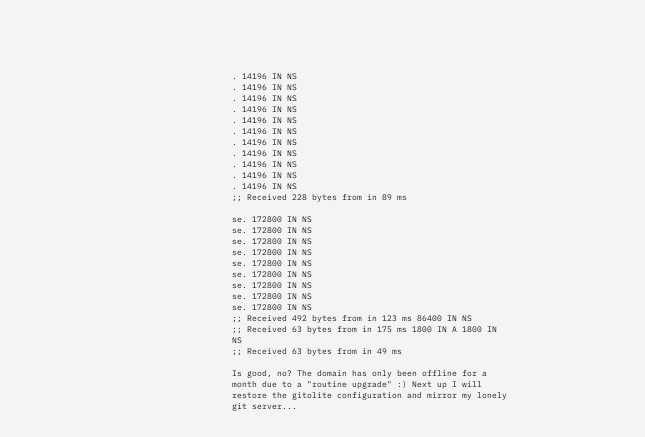. 14196 IN NS
. 14196 IN NS
. 14196 IN NS
. 14196 IN NS
. 14196 IN NS
. 14196 IN NS
. 14196 IN NS
. 14196 IN NS
. 14196 IN NS
. 14196 IN NS
. 14196 IN NS
;; Received 228 bytes from in 89 ms

se. 172800 IN NS
se. 172800 IN NS
se. 172800 IN NS
se. 172800 IN NS
se. 172800 IN NS
se. 172800 IN NS
se. 172800 IN NS
se. 172800 IN NS
se. 172800 IN NS
;; Received 492 bytes from in 123 ms 86400 IN NS
;; Received 63 bytes from in 175 ms 1800 IN A 1800 IN NS
;; Received 63 bytes from in 49 ms

Is good, no? The domain has only been offline for a month due to a "routine upgrade" :) Next up I will restore the gitolite configuration and mirror my lonely git server...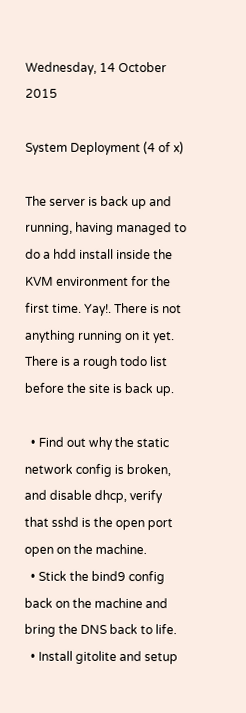Wednesday, 14 October 2015

System Deployment (4 of x)

The server is back up and running, having managed to do a hdd install inside the KVM environment for the first time. Yay!. There is not anything running on it yet. There is a rough todo list before the site is back up.

  • Find out why the static network config is broken, and disable dhcp, verify that sshd is the open port open on the machine.
  • Stick the bind9 config back on the machine and bring the DNS back to life.
  • Install gitolite and setup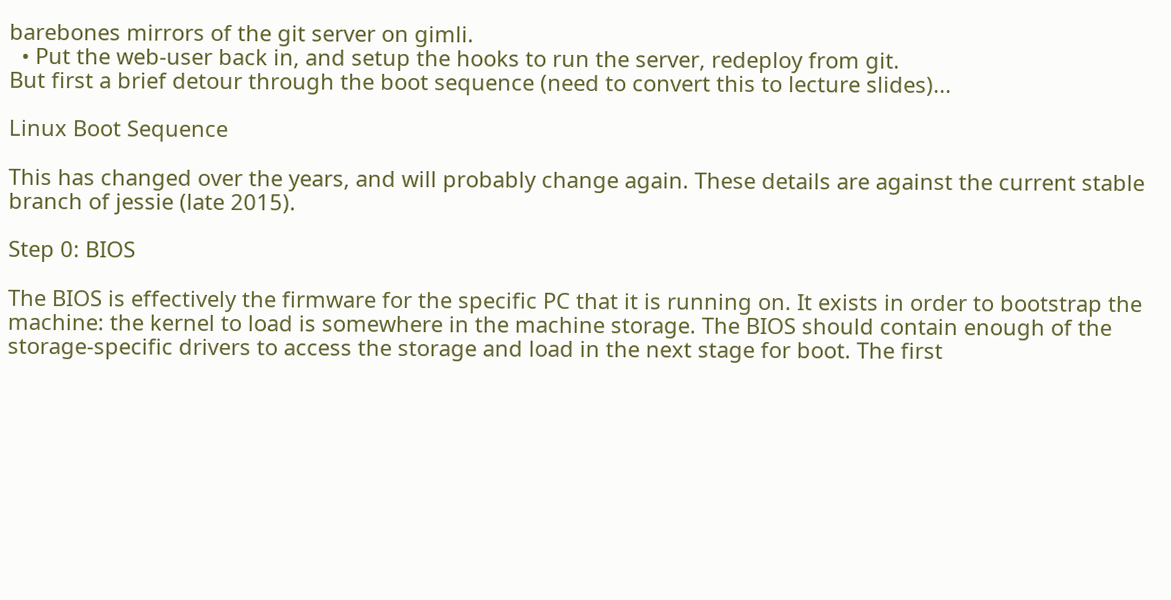barebones mirrors of the git server on gimli.
  • Put the web-user back in, and setup the hooks to run the server, redeploy from git.
But first a brief detour through the boot sequence (need to convert this to lecture slides)...

Linux Boot Sequence

This has changed over the years, and will probably change again. These details are against the current stable branch of jessie (late 2015).

Step 0: BIOS

The BIOS is effectively the firmware for the specific PC that it is running on. It exists in order to bootstrap the machine: the kernel to load is somewhere in the machine storage. The BIOS should contain enough of the storage-specific drivers to access the storage and load in the next stage for boot. The first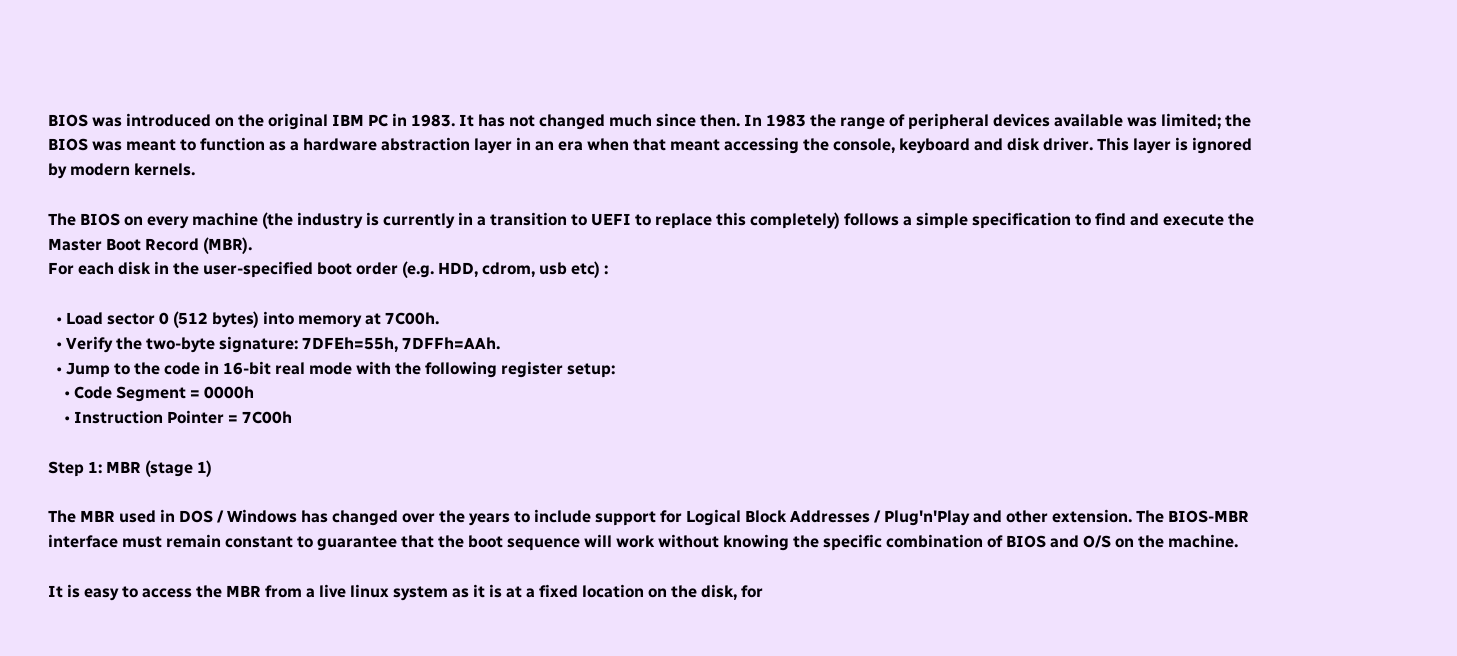BIOS was introduced on the original IBM PC in 1983. It has not changed much since then. In 1983 the range of peripheral devices available was limited; the BIOS was meant to function as a hardware abstraction layer in an era when that meant accessing the console, keyboard and disk driver. This layer is ignored by modern kernels.

The BIOS on every machine (the industry is currently in a transition to UEFI to replace this completely) follows a simple specification to find and execute the Master Boot Record (MBR).
For each disk in the user-specified boot order (e.g. HDD, cdrom, usb etc) :

  • Load sector 0 (512 bytes) into memory at 7C00h.
  • Verify the two-byte signature: 7DFEh=55h, 7DFFh=AAh.
  • Jump to the code in 16-bit real mode with the following register setup:
    • Code Segment = 0000h
    • Instruction Pointer = 7C00h

Step 1: MBR (stage 1)

The MBR used in DOS / Windows has changed over the years to include support for Logical Block Addresses / Plug'n'Play and other extension. The BIOS-MBR interface must remain constant to guarantee that the boot sequence will work without knowing the specific combination of BIOS and O/S on the machine.

It is easy to access the MBR from a live linux system as it is at a fixed location on the disk, for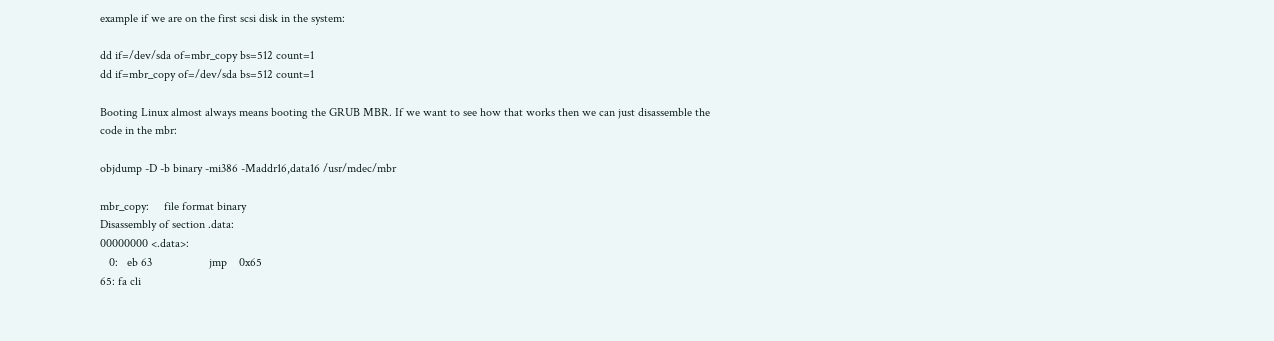example if we are on the first scsi disk in the system:

dd if=/dev/sda of=mbr_copy bs=512 count=1
dd if=mbr_copy of=/dev/sda bs=512 count=1

Booting Linux almost always means booting the GRUB MBR. If we want to see how that works then we can just disassemble the code in the mbr:

objdump -D -b binary -mi386 -Maddr16,data16 /usr/mdec/mbr

mbr_copy:     file format binary
Disassembly of section .data:
00000000 <.data>:
   0:   eb 63                   jmp    0x65
65: fa cli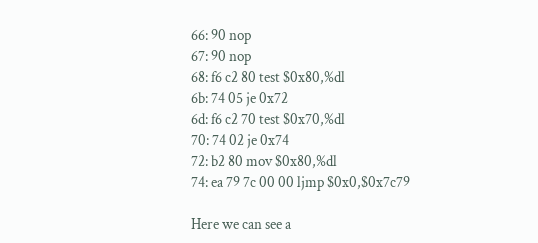66: 90 nop
67: 90 nop
68: f6 c2 80 test $0x80,%dl
6b: 74 05 je 0x72
6d: f6 c2 70 test $0x70,%dl
70: 74 02 je 0x74
72: b2 80 mov $0x80,%dl
74: ea 79 7c 00 00 ljmp $0x0,$0x7c79

Here we can see a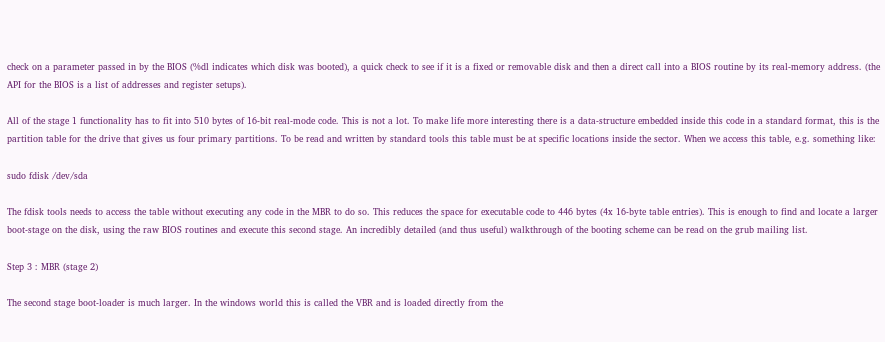check on a parameter passed in by the BIOS (%dl indicates which disk was booted), a quick check to see if it is a fixed or removable disk and then a direct call into a BIOS routine by its real-memory address. (the API for the BIOS is a list of addresses and register setups).

All of the stage 1 functionality has to fit into 510 bytes of 16-bit real-mode code. This is not a lot. To make life more interesting there is a data-structure embedded inside this code in a standard format, this is the partition table for the drive that gives us four primary partitions. To be read and written by standard tools this table must be at specific locations inside the sector. When we access this table, e.g. something like:

sudo fdisk /dev/sda

The fdisk tools needs to access the table without executing any code in the MBR to do so. This reduces the space for executable code to 446 bytes (4x 16-byte table entries). This is enough to find and locate a larger boot-stage on the disk, using the raw BIOS routines and execute this second stage. An incredibly detailed (and thus useful) walkthrough of the booting scheme can be read on the grub mailing list.

Step 3 : MBR (stage 2)

The second stage boot-loader is much larger. In the windows world this is called the VBR and is loaded directly from the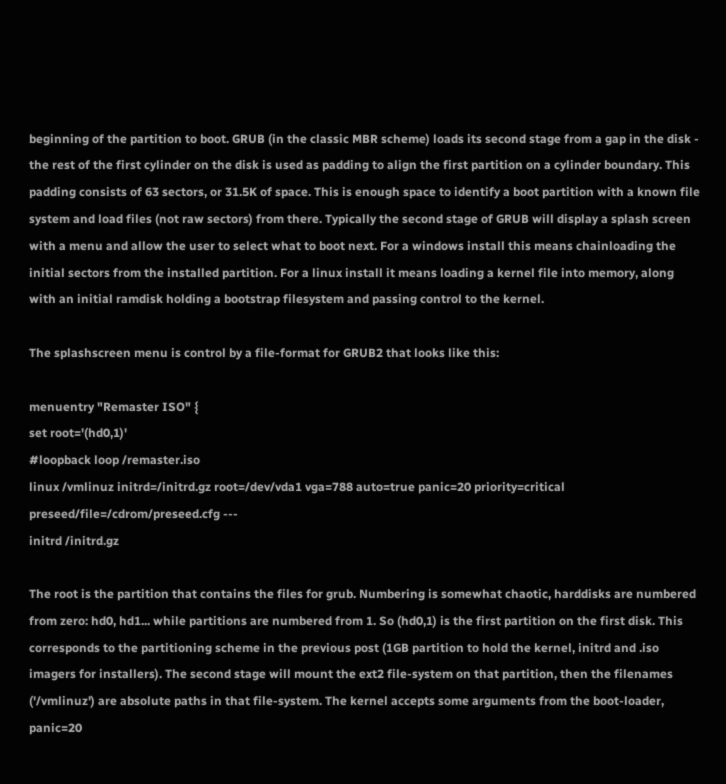beginning of the partition to boot. GRUB (in the classic MBR scheme) loads its second stage from a gap in the disk - the rest of the first cylinder on the disk is used as padding to align the first partition on a cylinder boundary. This padding consists of 63 sectors, or 31.5K of space. This is enough space to identify a boot partition with a known file system and load files (not raw sectors) from there. Typically the second stage of GRUB will display a splash screen with a menu and allow the user to select what to boot next. For a windows install this means chainloading the initial sectors from the installed partition. For a linux install it means loading a kernel file into memory, along with an initial ramdisk holding a bootstrap filesystem and passing control to the kernel.

The splashscreen menu is control by a file-format for GRUB2 that looks like this:

menuentry "Remaster ISO" {
set root='(hd0,1)'
#loopback loop /remaster.iso
linux /vmlinuz initrd=/initrd.gz root=/dev/vda1 vga=788 auto=true panic=20 priority=critical preseed/file=/cdrom/preseed.cfg ---
initrd /initrd.gz

The root is the partition that contains the files for grub. Numbering is somewhat chaotic, harddisks are numbered from zero: hd0, hd1... while partitions are numbered from 1. So (hd0,1) is the first partition on the first disk. This corresponds to the partitioning scheme in the previous post (1GB partition to hold the kernel, initrd and .iso imagers for installers). The second stage will mount the ext2 file-system on that partition, then the filenames ('/vmlinuz') are absolute paths in that file-system. The kernel accepts some arguments from the boot-loader, panic=20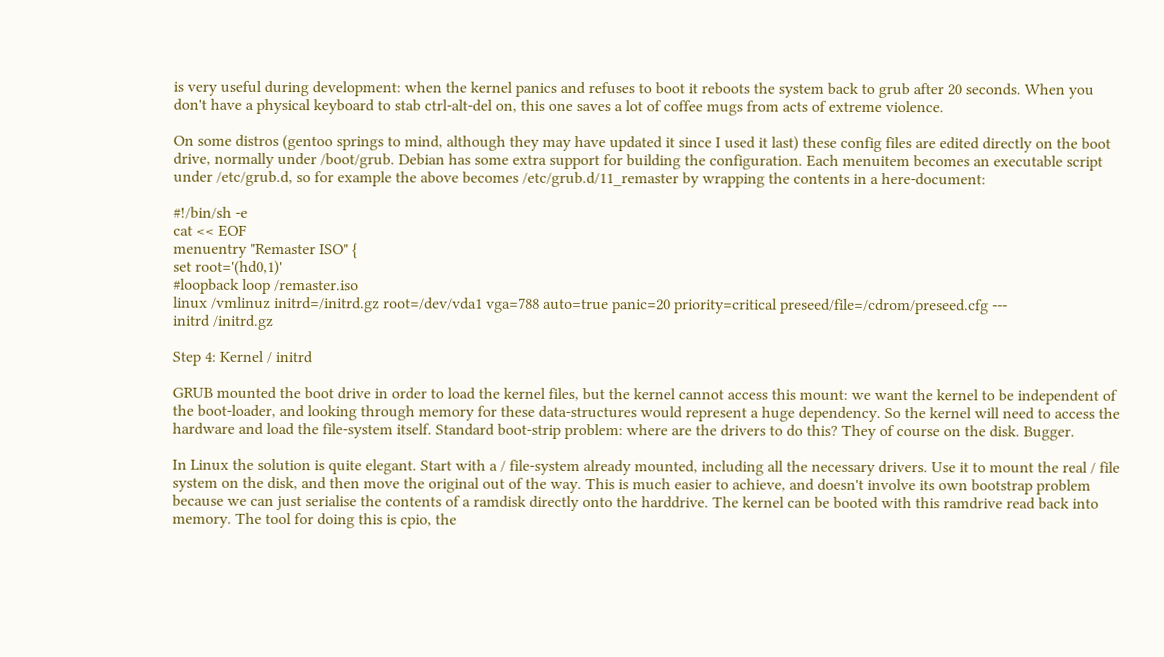is very useful during development: when the kernel panics and refuses to boot it reboots the system back to grub after 20 seconds. When you don't have a physical keyboard to stab ctrl-alt-del on, this one saves a lot of coffee mugs from acts of extreme violence.

On some distros (gentoo springs to mind, although they may have updated it since I used it last) these config files are edited directly on the boot drive, normally under /boot/grub. Debian has some extra support for building the configuration. Each menuitem becomes an executable script under /etc/grub.d, so for example the above becomes /etc/grub.d/11_remaster by wrapping the contents in a here-document:

#!/bin/sh -e
cat << EOF
menuentry "Remaster ISO" {
set root='(hd0,1)'
#loopback loop /remaster.iso
linux /vmlinuz initrd=/initrd.gz root=/dev/vda1 vga=788 auto=true panic=20 priority=critical preseed/file=/cdrom/preseed.cfg ---
initrd /initrd.gz

Step 4: Kernel / initrd

GRUB mounted the boot drive in order to load the kernel files, but the kernel cannot access this mount: we want the kernel to be independent of the boot-loader, and looking through memory for these data-structures would represent a huge dependency. So the kernel will need to access the hardware and load the file-system itself. Standard boot-strip problem: where are the drivers to do this? They of course on the disk. Bugger.

In Linux the solution is quite elegant. Start with a / file-system already mounted, including all the necessary drivers. Use it to mount the real / file system on the disk, and then move the original out of the way. This is much easier to achieve, and doesn't involve its own bootstrap problem because we can just serialise the contents of a ramdisk directly onto the harddrive. The kernel can be booted with this ramdrive read back into memory. The tool for doing this is cpio, the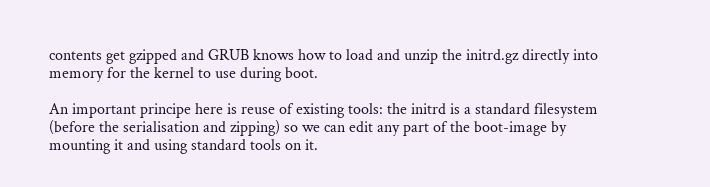contents get gzipped and GRUB knows how to load and unzip the initrd.gz directly into memory for the kernel to use during boot.

An important principe here is reuse of existing tools: the initrd is a standard filesystem (before the serialisation and zipping) so we can edit any part of the boot-image by mounting it and using standard tools on it.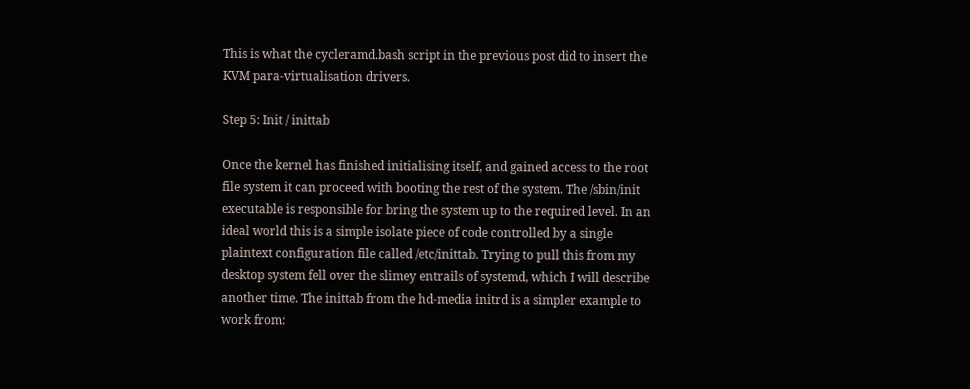This is what the cycleramd.bash script in the previous post did to insert the KVM para-virtualisation drivers.

Step 5: Init / inittab

Once the kernel has finished initialising itself, and gained access to the root file system it can proceed with booting the rest of the system. The /sbin/init executable is responsible for bring the system up to the required level. In an ideal world this is a simple isolate piece of code controlled by a single plaintext configuration file called /etc/inittab. Trying to pull this from my desktop system fell over the slimey entrails of systemd, which I will describe another time. The inittab from the hd-media initrd is a simpler example to work from: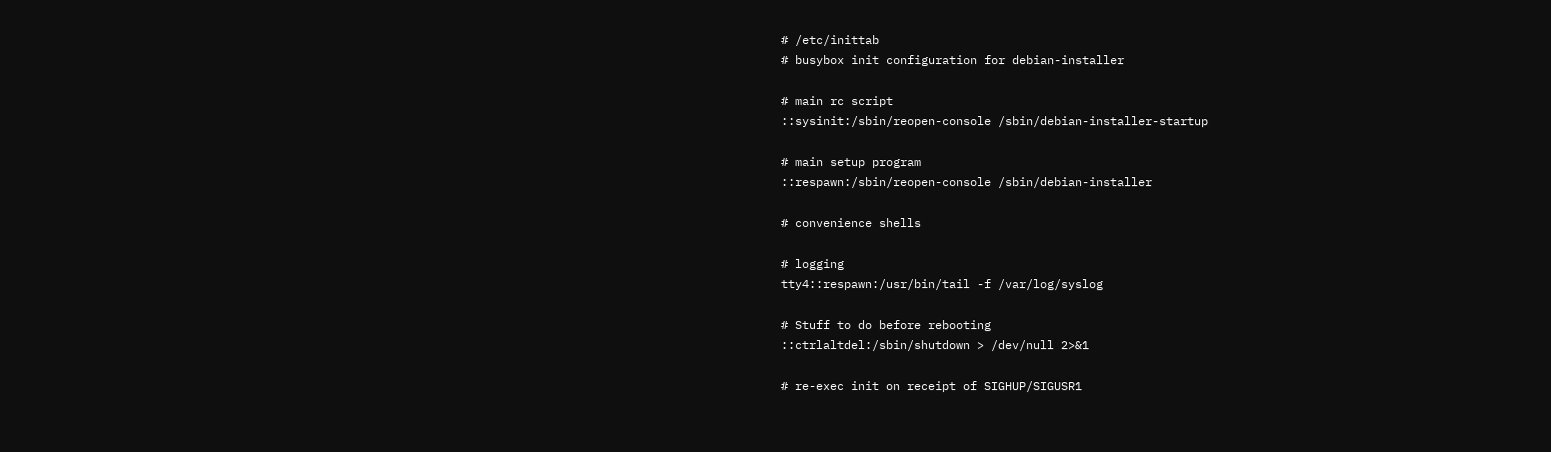# /etc/inittab
# busybox init configuration for debian-installer

# main rc script
::sysinit:/sbin/reopen-console /sbin/debian-installer-startup

# main setup program
::respawn:/sbin/reopen-console /sbin/debian-installer

# convenience shells

# logging
tty4::respawn:/usr/bin/tail -f /var/log/syslog

# Stuff to do before rebooting
::ctrlaltdel:/sbin/shutdown > /dev/null 2>&1

# re-exec init on receipt of SIGHUP/SIGUSR1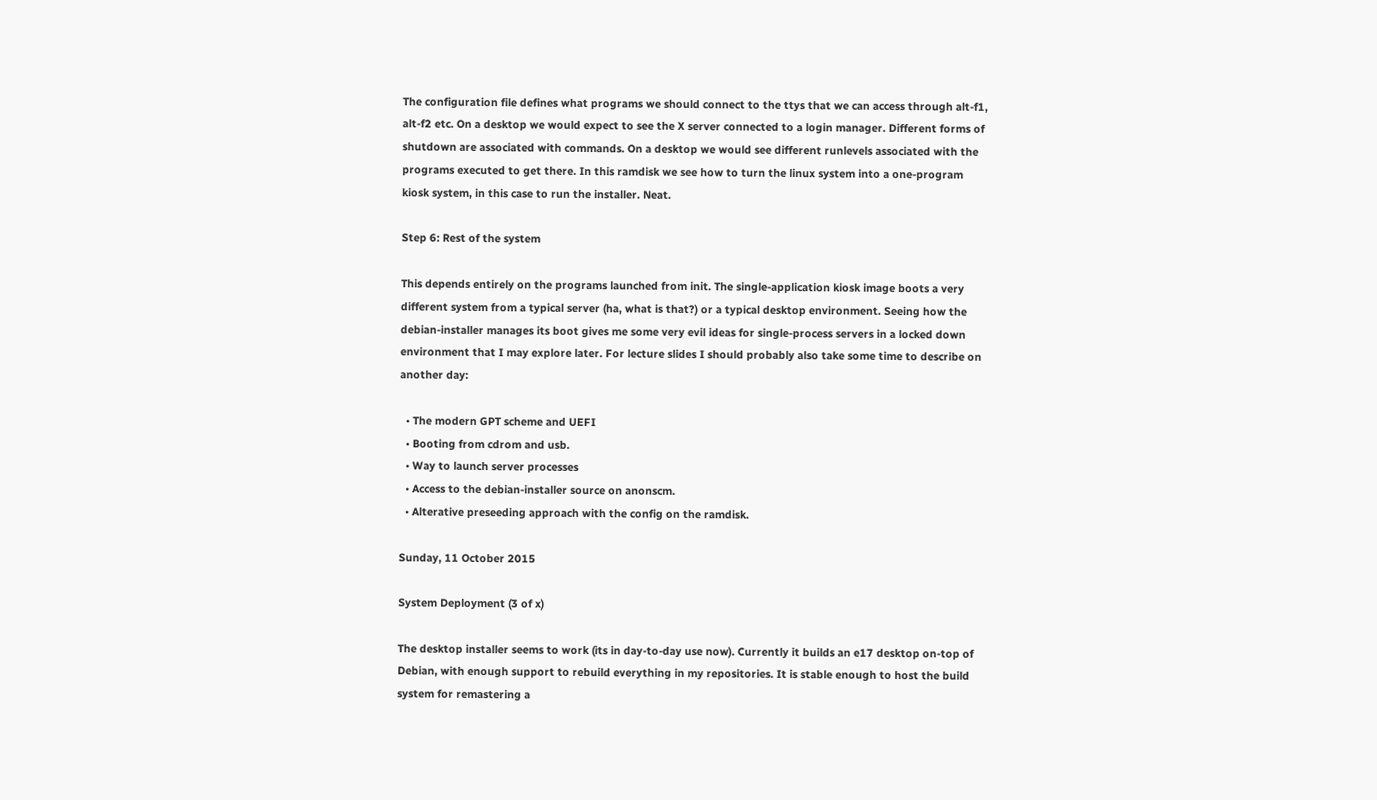The configuration file defines what programs we should connect to the ttys that we can access through alt-f1, alt-f2 etc. On a desktop we would expect to see the X server connected to a login manager. Different forms of shutdown are associated with commands. On a desktop we would see different runlevels associated with the programs executed to get there. In this ramdisk we see how to turn the linux system into a one-program kiosk system, in this case to run the installer. Neat.

Step 6: Rest of the system

This depends entirely on the programs launched from init. The single-application kiosk image boots a very different system from a typical server (ha, what is that?) or a typical desktop environment. Seeing how the debian-installer manages its boot gives me some very evil ideas for single-process servers in a locked down environment that I may explore later. For lecture slides I should probably also take some time to describe on another day:

  • The modern GPT scheme and UEFI
  • Booting from cdrom and usb.
  • Way to launch server processes
  • Access to the debian-installer source on anonscm.
  • Alterative preseeding approach with the config on the ramdisk.

Sunday, 11 October 2015

System Deployment (3 of x)

The desktop installer seems to work (its in day-to-day use now). Currently it builds an e17 desktop on-top of Debian, with enough support to rebuild everything in my repositories. It is stable enough to host the build system for remastering a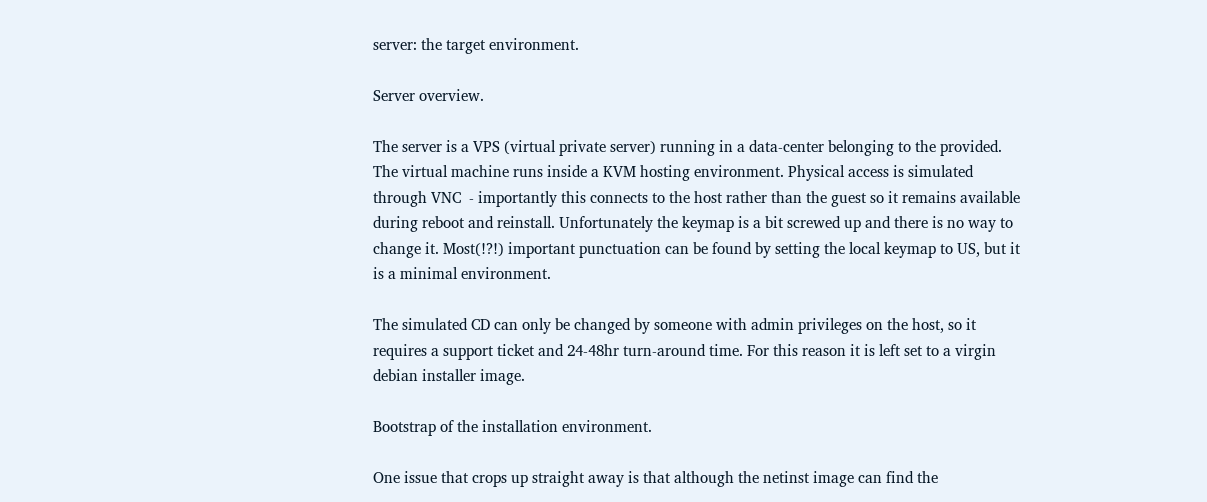server: the target environment.

Server overview.

The server is a VPS (virtual private server) running in a data-center belonging to the provided. The virtual machine runs inside a KVM hosting environment. Physical access is simulated through VNC  - importantly this connects to the host rather than the guest so it remains available during reboot and reinstall. Unfortunately the keymap is a bit screwed up and there is no way to change it. Most(!?!) important punctuation can be found by setting the local keymap to US, but it is a minimal environment.

The simulated CD can only be changed by someone with admin privileges on the host, so it requires a support ticket and 24-48hr turn-around time. For this reason it is left set to a virgin debian installer image.

Bootstrap of the installation environment.

One issue that crops up straight away is that although the netinst image can find the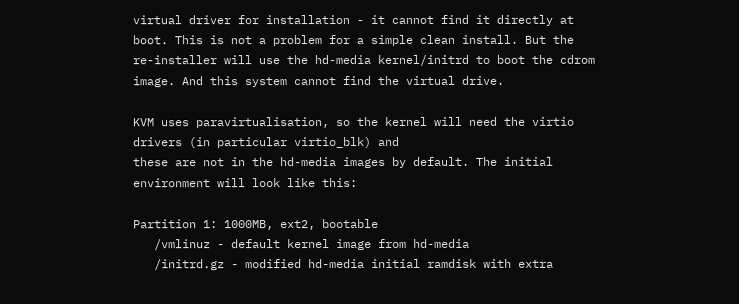virtual driver for installation - it cannot find it directly at boot. This is not a problem for a simple clean install. But the re-installer will use the hd-media kernel/initrd to boot the cdrom image. And this system cannot find the virtual drive.

KVM uses paravirtualisation, so the kernel will need the virtio drivers (in particular virtio_blk) and
these are not in the hd-media images by default. The initial environment will look like this:

Partition 1: 1000MB, ext2, bootable
   /vmlinuz - default kernel image from hd-media
   /initrd.gz - modified hd-media initial ramdisk with extra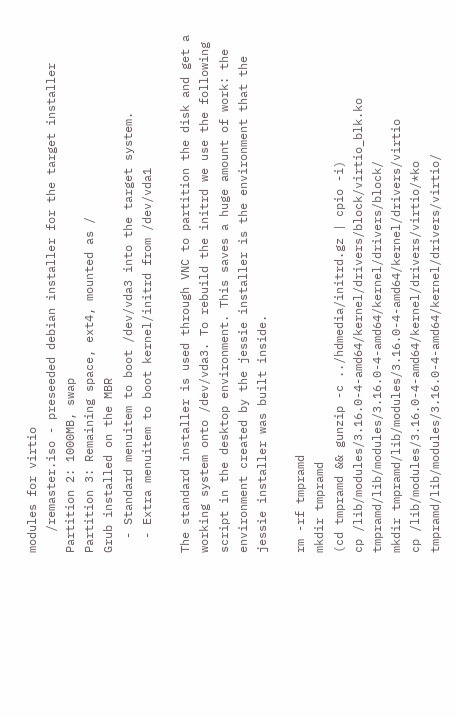modules for virtio
   /remaster.iso - preseeded debian installer for the target installer
Partition 2: 1000MB, swap
Partition 3: Remaining space, ext4, mounted as /
Grub installed on the MBR
  - Standard menuitem to boot /dev/vda3 into the target system.
  - Extra menuitem to boot kernel/initrd from /dev/vda1

The standard installer is used through VNC to partition the disk and get a working system onto /dev/vda3. To rebuild the initrd we use the following script in the desktop environment. This saves a huge amount of work: the environment created by the jessie installer is the environment that the jessie installer was built inside.

rm -rf tmpramd
mkdir tmpramd
(cd tmpramd && gunzip -c ../hdmedia/initrd.gz | cpio -i)
cp /lib/modules/3.16.0-4-amd64/kernel/drivers/block/virtio_blk.ko tmpramd/lib/modules/3.16.0-4-amd64/kernel/drivers/block/
mkdir tmpramd/lib/modules/3.16.0-4-amd64/kernel/drivers/virtio
cp /lib/modules/3.16.0-4-amd64/kernel/drivers/virtio/*ko tmpramd/lib/modules/3.16.0-4-amd64/kernel/drivers/virtio/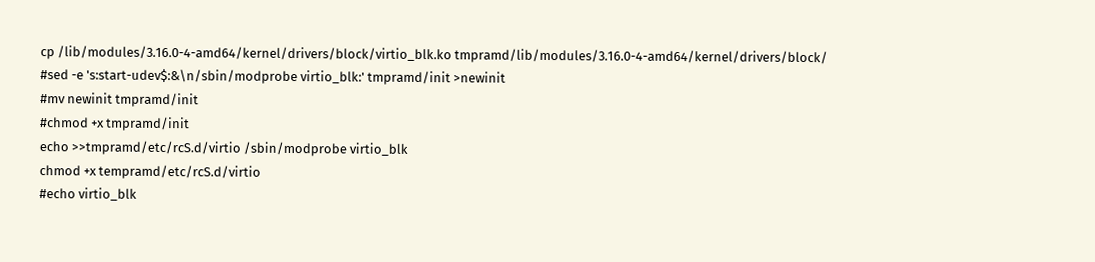cp /lib/modules/3.16.0-4-amd64/kernel/drivers/block/virtio_blk.ko tmpramd/lib/modules/3.16.0-4-amd64/kernel/drivers/block/
#sed -e 's:start-udev$:&\n/sbin/modprobe virtio_blk:' tmpramd/init >newinit
#mv newinit tmpramd/init
#chmod +x tmpramd/init
echo >>tmpramd/etc/rcS.d/virtio /sbin/modprobe virtio_blk
chmod +x tempramd/etc/rcS.d/virtio
#echo virtio_blk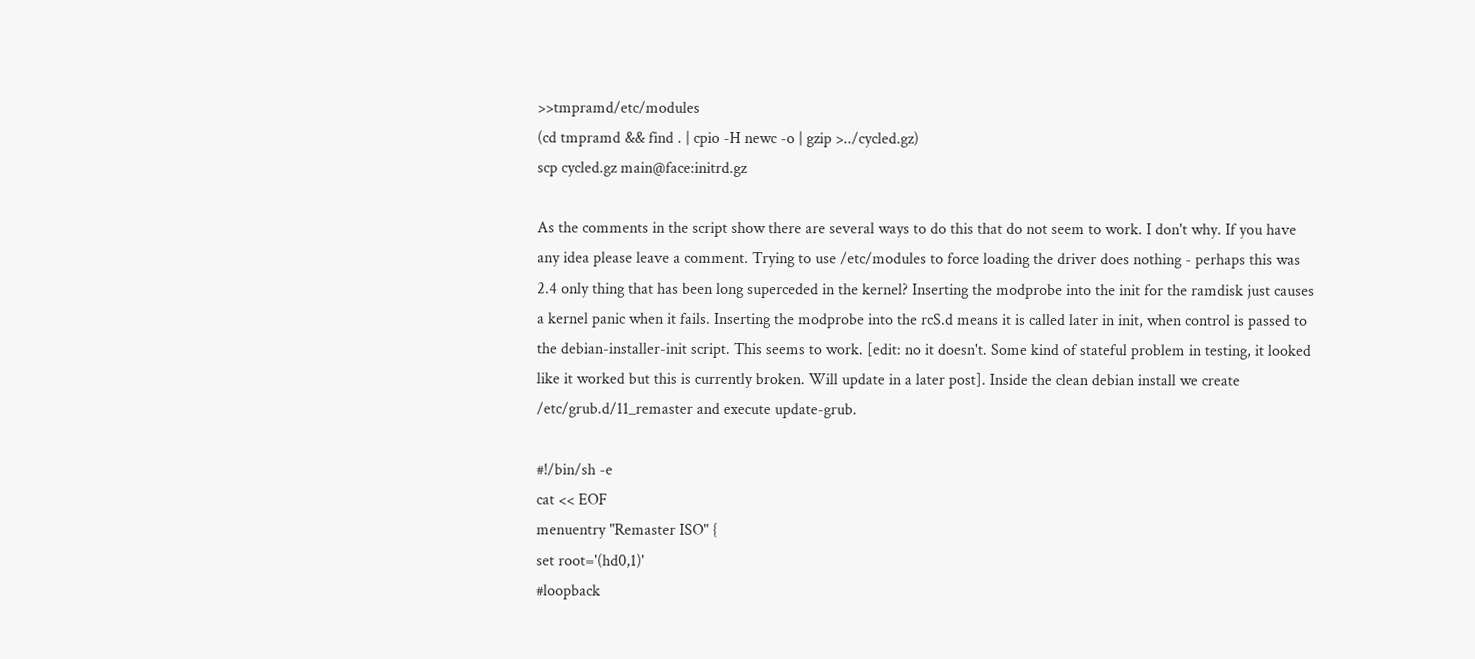>>tmpramd/etc/modules
(cd tmpramd && find . | cpio -H newc -o | gzip >../cycled.gz)
scp cycled.gz main@face:initrd.gz

As the comments in the script show there are several ways to do this that do not seem to work. I don't why. If you have any idea please leave a comment. Trying to use /etc/modules to force loading the driver does nothing - perhaps this was 2.4 only thing that has been long superceded in the kernel? Inserting the modprobe into the init for the ramdisk just causes a kernel panic when it fails. Inserting the modprobe into the rcS.d means it is called later in init, when control is passed to the debian-installer-init script. This seems to work. [edit: no it doesn't. Some kind of stateful problem in testing, it looked like it worked but this is currently broken. Will update in a later post]. Inside the clean debian install we create /etc/grub.d/11_remaster and execute update-grub.

#!/bin/sh -e
cat << EOF
menuentry "Remaster ISO" {
set root='(hd0,1)'
#loopback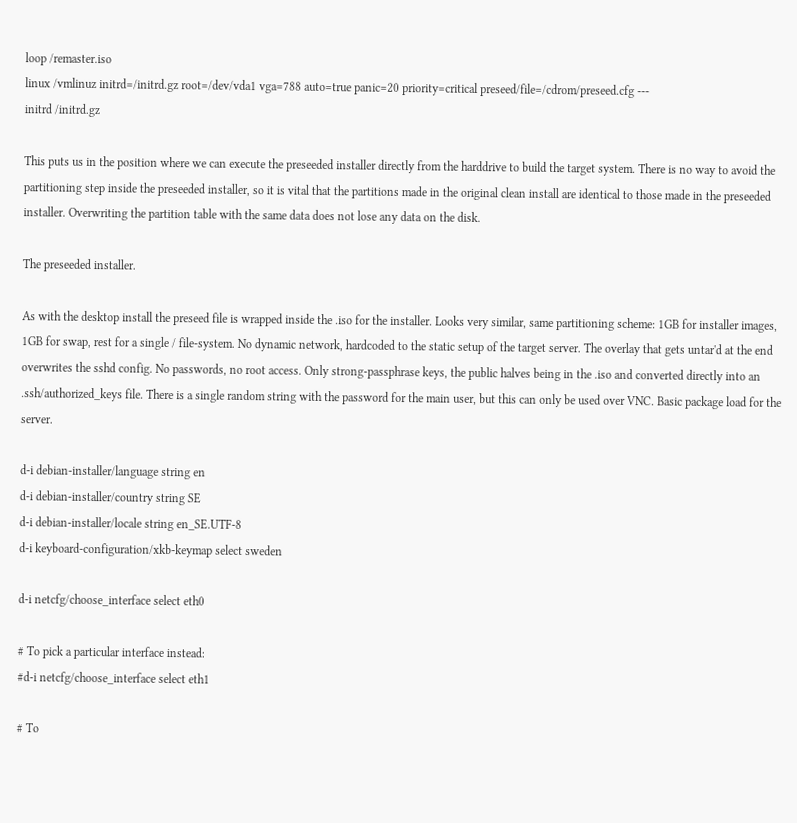loop /remaster.iso
linux /vmlinuz initrd=/initrd.gz root=/dev/vda1 vga=788 auto=true panic=20 priority=critical preseed/file=/cdrom/preseed.cfg ---
initrd /initrd.gz

This puts us in the position where we can execute the preseeded installer directly from the harddrive to build the target system. There is no way to avoid the partitioning step inside the preseeded installer, so it is vital that the partitions made in the original clean install are identical to those made in the preseeded installer. Overwriting the partition table with the same data does not lose any data on the disk.

The preseeded installer.

As with the desktop install the preseed file is wrapped inside the .iso for the installer. Looks very similar, same partitioning scheme: 1GB for installer images, 1GB for swap, rest for a single / file-system. No dynamic network, hardcoded to the static setup of the target server. The overlay that gets untar'd at the end overwrites the sshd config. No passwords, no root access. Only strong-passphrase keys, the public halves being in the .iso and converted directly into an .ssh/authorized_keys file. There is a single random string with the password for the main user, but this can only be used over VNC. Basic package load for the server.

d-i debian-installer/language string en
d-i debian-installer/country string SE
d-i debian-installer/locale string en_SE.UTF-8
d-i keyboard-configuration/xkb-keymap select sweden

d-i netcfg/choose_interface select eth0

# To pick a particular interface instead:
#d-i netcfg/choose_interface select eth1

# To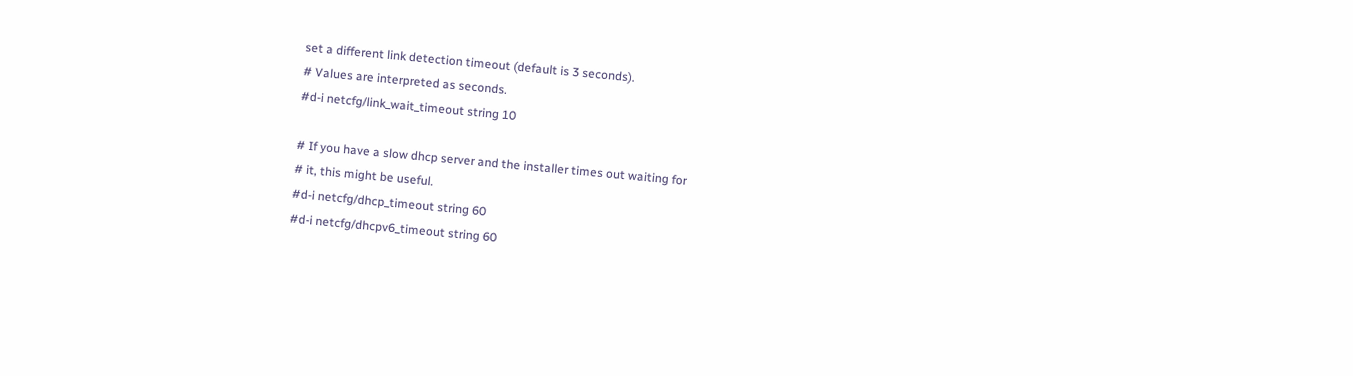set a different link detection timeout (default is 3 seconds).
# Values are interpreted as seconds.
#d-i netcfg/link_wait_timeout string 10

# If you have a slow dhcp server and the installer times out waiting for
# it, this might be useful.
#d-i netcfg/dhcp_timeout string 60
#d-i netcfg/dhcpv6_timeout string 60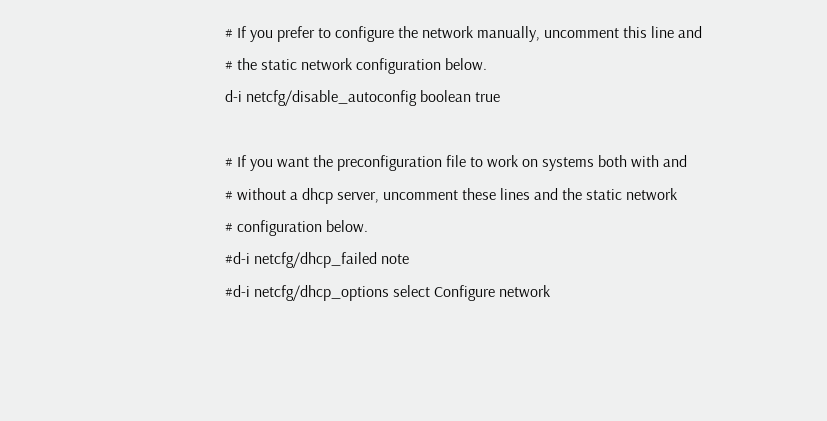# If you prefer to configure the network manually, uncomment this line and
# the static network configuration below.
d-i netcfg/disable_autoconfig boolean true

# If you want the preconfiguration file to work on systems both with and
# without a dhcp server, uncomment these lines and the static network
# configuration below.
#d-i netcfg/dhcp_failed note
#d-i netcfg/dhcp_options select Configure network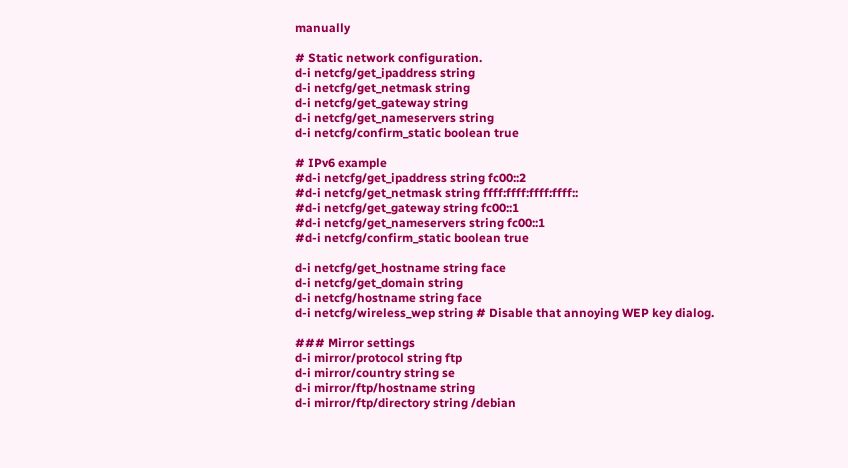manually

# Static network configuration.
d-i netcfg/get_ipaddress string
d-i netcfg/get_netmask string
d-i netcfg/get_gateway string
d-i netcfg/get_nameservers string
d-i netcfg/confirm_static boolean true

# IPv6 example
#d-i netcfg/get_ipaddress string fc00::2
#d-i netcfg/get_netmask string ffff:ffff:ffff:ffff::
#d-i netcfg/get_gateway string fc00::1
#d-i netcfg/get_nameservers string fc00::1
#d-i netcfg/confirm_static boolean true

d-i netcfg/get_hostname string face
d-i netcfg/get_domain string
d-i netcfg/hostname string face
d-i netcfg/wireless_wep string # Disable that annoying WEP key dialog.

### Mirror settings
d-i mirror/protocol string ftp
d-i mirror/country string se
d-i mirror/ftp/hostname string
d-i mirror/ftp/directory string /debian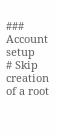### Account setup
# Skip creation of a root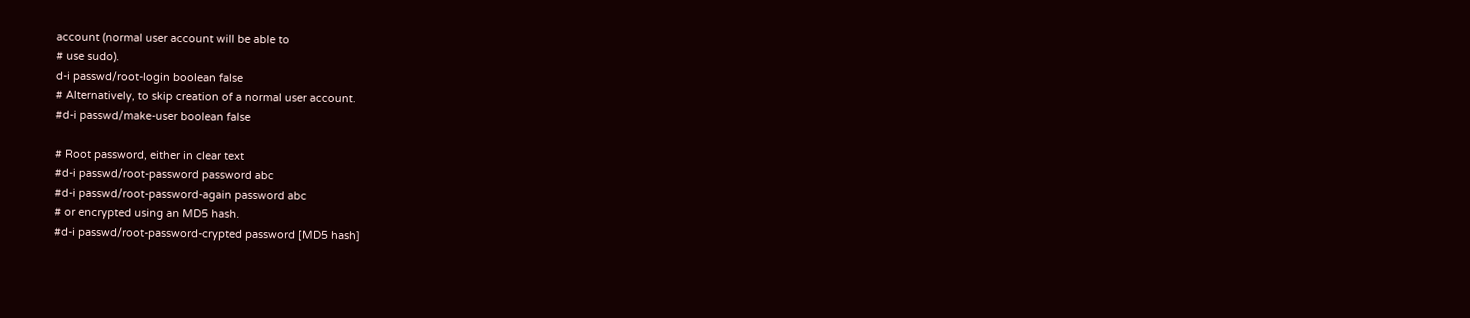account (normal user account will be able to
# use sudo).
d-i passwd/root-login boolean false
# Alternatively, to skip creation of a normal user account.
#d-i passwd/make-user boolean false

# Root password, either in clear text
#d-i passwd/root-password password abc
#d-i passwd/root-password-again password abc
# or encrypted using an MD5 hash.
#d-i passwd/root-password-crypted password [MD5 hash]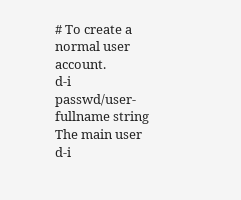# To create a normal user account.
d-i passwd/user-fullname string The main user
d-i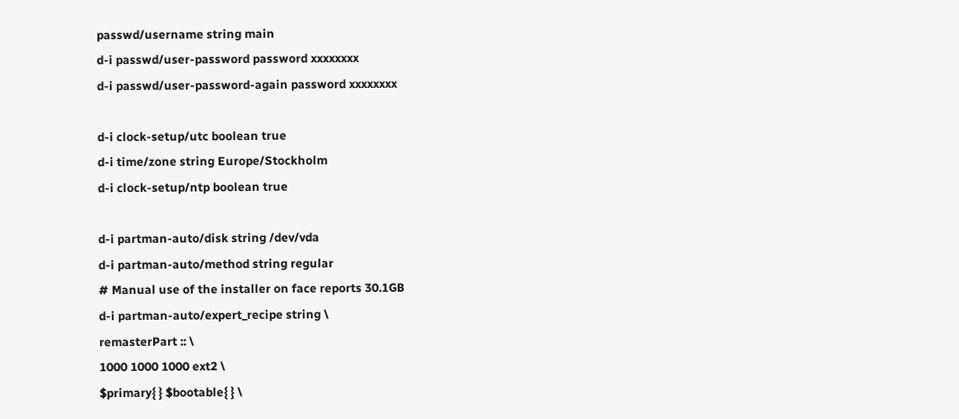passwd/username string main
d-i passwd/user-password password xxxxxxxx
d-i passwd/user-password-again password xxxxxxxx

d-i clock-setup/utc boolean true
d-i time/zone string Europe/Stockholm
d-i clock-setup/ntp boolean true

d-i partman-auto/disk string /dev/vda
d-i partman-auto/method string regular
# Manual use of the installer on face reports 30.1GB
d-i partman-auto/expert_recipe string \
remasterPart :: \
1000 1000 1000 ext2 \
$primary{ } $bootable{ } \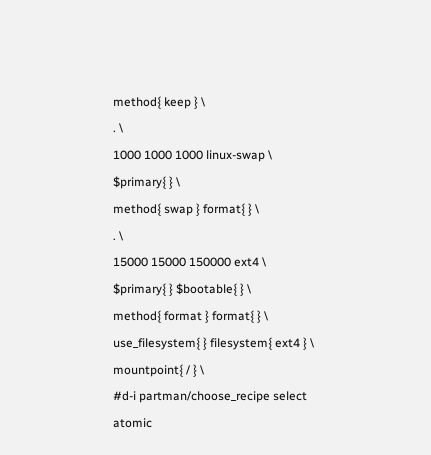method{ keep } \
. \
1000 1000 1000 linux-swap \
$primary{ } \
method{ swap } format{ } \
. \
15000 15000 150000 ext4 \
$primary{ } $bootable{ } \
method{ format } format{ } \
use_filesystem{ } filesystem{ ext4 } \
mountpoint{ / } \
#d-i partman/choose_recipe select atomic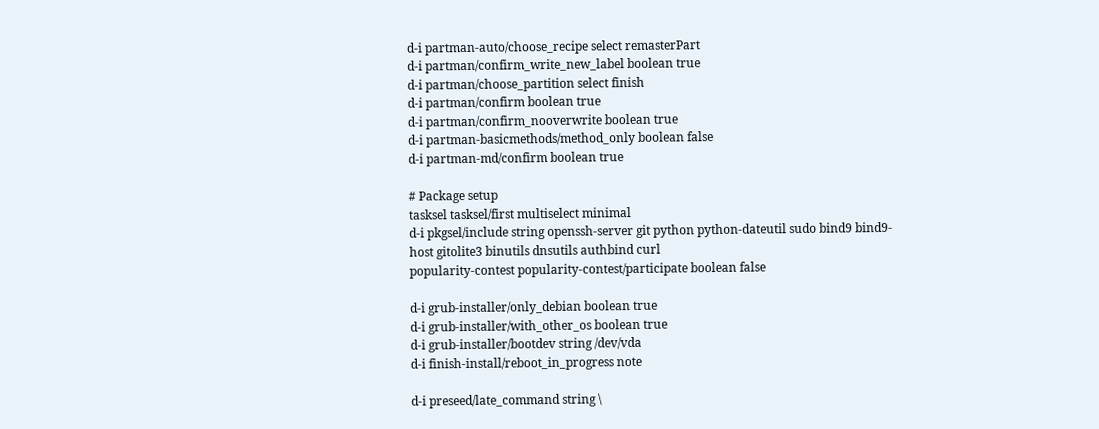d-i partman-auto/choose_recipe select remasterPart
d-i partman/confirm_write_new_label boolean true
d-i partman/choose_partition select finish
d-i partman/confirm boolean true
d-i partman/confirm_nooverwrite boolean true
d-i partman-basicmethods/method_only boolean false
d-i partman-md/confirm boolean true

# Package setup
tasksel tasksel/first multiselect minimal
d-i pkgsel/include string openssh-server git python python-dateutil sudo bind9 bind9-host gitolite3 binutils dnsutils authbind curl
popularity-contest popularity-contest/participate boolean false

d-i grub-installer/only_debian boolean true
d-i grub-installer/with_other_os boolean true
d-i grub-installer/bootdev string /dev/vda
d-i finish-install/reboot_in_progress note

d-i preseed/late_command string \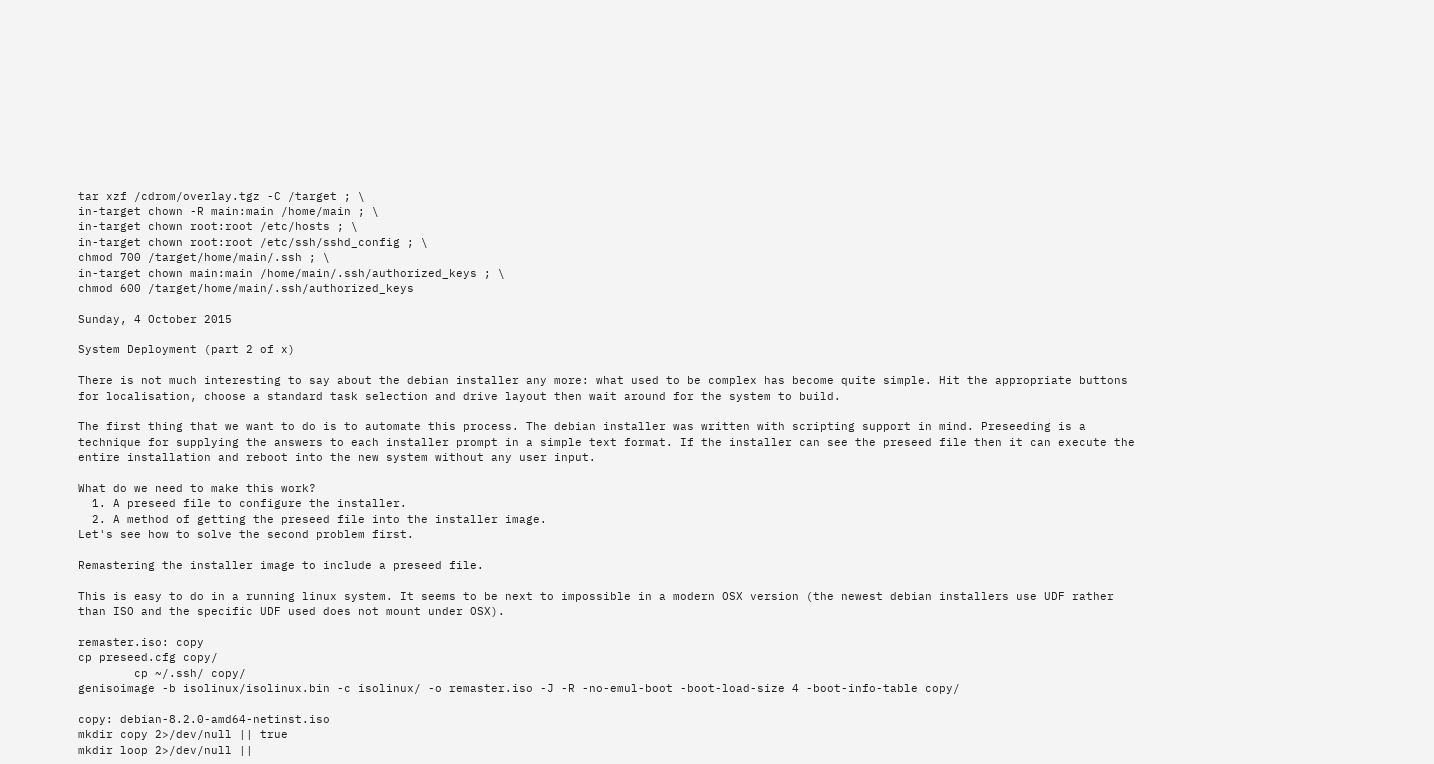tar xzf /cdrom/overlay.tgz -C /target ; \
in-target chown -R main:main /home/main ; \
in-target chown root:root /etc/hosts ; \
in-target chown root:root /etc/ssh/sshd_config ; \
chmod 700 /target/home/main/.ssh ; \
in-target chown main:main /home/main/.ssh/authorized_keys ; \
chmod 600 /target/home/main/.ssh/authorized_keys

Sunday, 4 October 2015

System Deployment (part 2 of x)

There is not much interesting to say about the debian installer any more: what used to be complex has become quite simple. Hit the appropriate buttons for localisation, choose a standard task selection and drive layout then wait around for the system to build.

The first thing that we want to do is to automate this process. The debian installer was written with scripting support in mind. Preseeding is a technique for supplying the answers to each installer prompt in a simple text format. If the installer can see the preseed file then it can execute the entire installation and reboot into the new system without any user input.

What do we need to make this work?
  1. A preseed file to configure the installer.
  2. A method of getting the preseed file into the installer image.
Let's see how to solve the second problem first.

Remastering the installer image to include a preseed file.

This is easy to do in a running linux system. It seems to be next to impossible in a modern OSX version (the newest debian installers use UDF rather than ISO and the specific UDF used does not mount under OSX).

remaster.iso: copy
cp preseed.cfg copy/
        cp ~/.ssh/ copy/
genisoimage -b isolinux/isolinux.bin -c isolinux/ -o remaster.iso -J -R -no-emul-boot -boot-load-size 4 -boot-info-table copy/

copy: debian-8.2.0-amd64-netinst.iso
mkdir copy 2>/dev/null || true
mkdir loop 2>/dev/null ||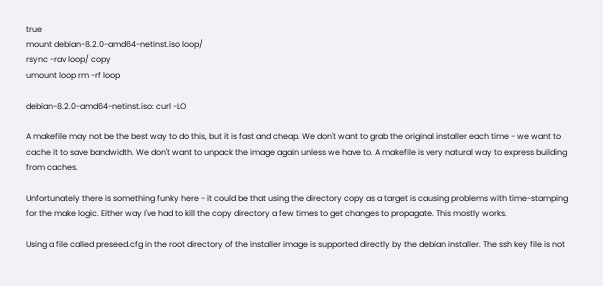true
mount debian-8.2.0-amd64-netinst.iso loop/
rsync -rav loop/ copy
umount loop rm -rf loop

debian-8.2.0-amd64-netinst.iso: curl -LO

A makefile may not be the best way to do this, but it is fast and cheap. We don't want to grab the original installer each time - we want to cache it to save bandwidth. We don't want to unpack the image again unless we have to. A makefile is very natural way to express building from caches.

Unfortunately there is something funky here - it could be that using the directory copy as a target is causing problems with time-stamping for the make logic. Either way I've had to kill the copy directory a few times to get changes to propagate. This mostly works.

Using a file called preseed.cfg in the root directory of the installer image is supported directly by the debian installer. The ssh key file is not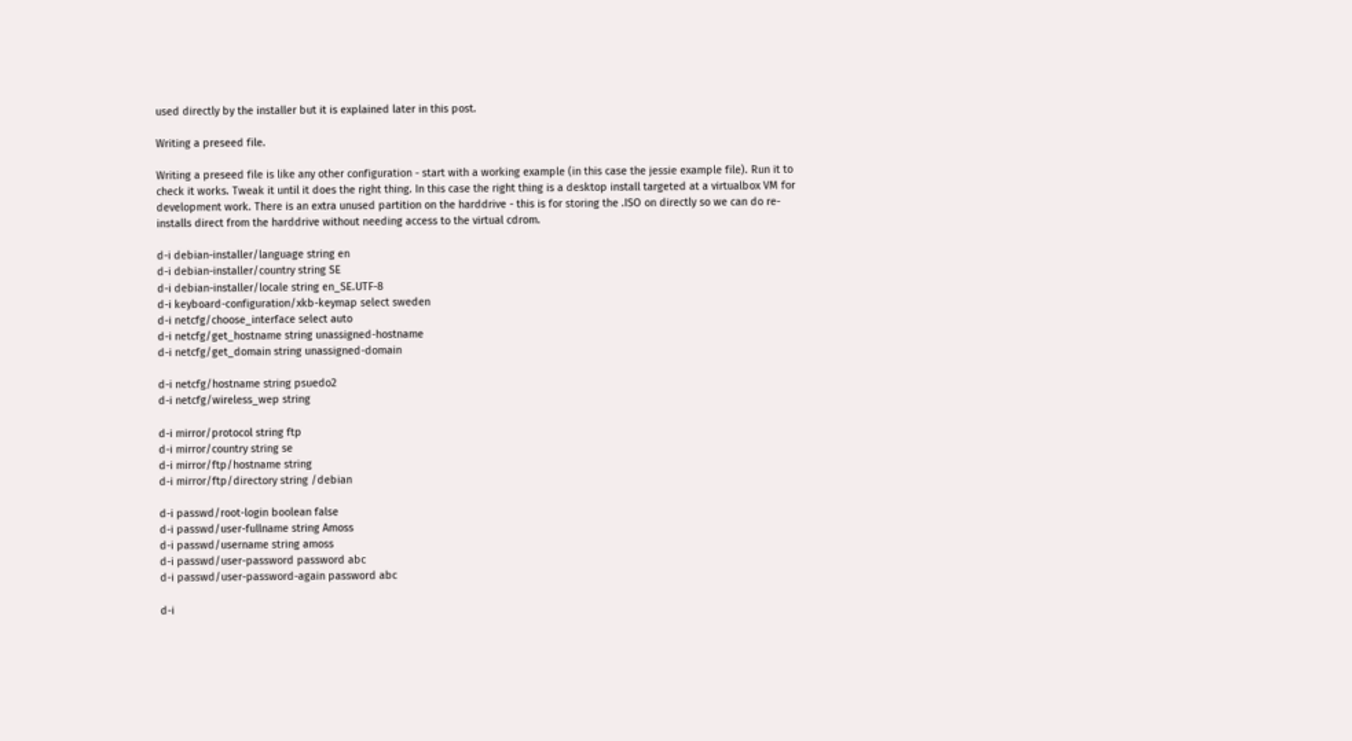used directly by the installer but it is explained later in this post.

Writing a preseed file.

Writing a preseed file is like any other configuration - start with a working example (in this case the jessie example file). Run it to check it works. Tweak it until it does the right thing. In this case the right thing is a desktop install targeted at a virtualbox VM for development work. There is an extra unused partition on the harddrive - this is for storing the .ISO on directly so we can do re-installs direct from the harddrive without needing access to the virtual cdrom.

d-i debian-installer/language string en
d-i debian-installer/country string SE
d-i debian-installer/locale string en_SE.UTF-8
d-i keyboard-configuration/xkb-keymap select sweden
d-i netcfg/choose_interface select auto
d-i netcfg/get_hostname string unassigned-hostname
d-i netcfg/get_domain string unassigned-domain

d-i netcfg/hostname string psuedo2
d-i netcfg/wireless_wep string

d-i mirror/protocol string ftp
d-i mirror/country string se
d-i mirror/ftp/hostname string
d-i mirror/ftp/directory string /debian

d-i passwd/root-login boolean false
d-i passwd/user-fullname string Amoss
d-i passwd/username string amoss
d-i passwd/user-password password abc
d-i passwd/user-password-again password abc

d-i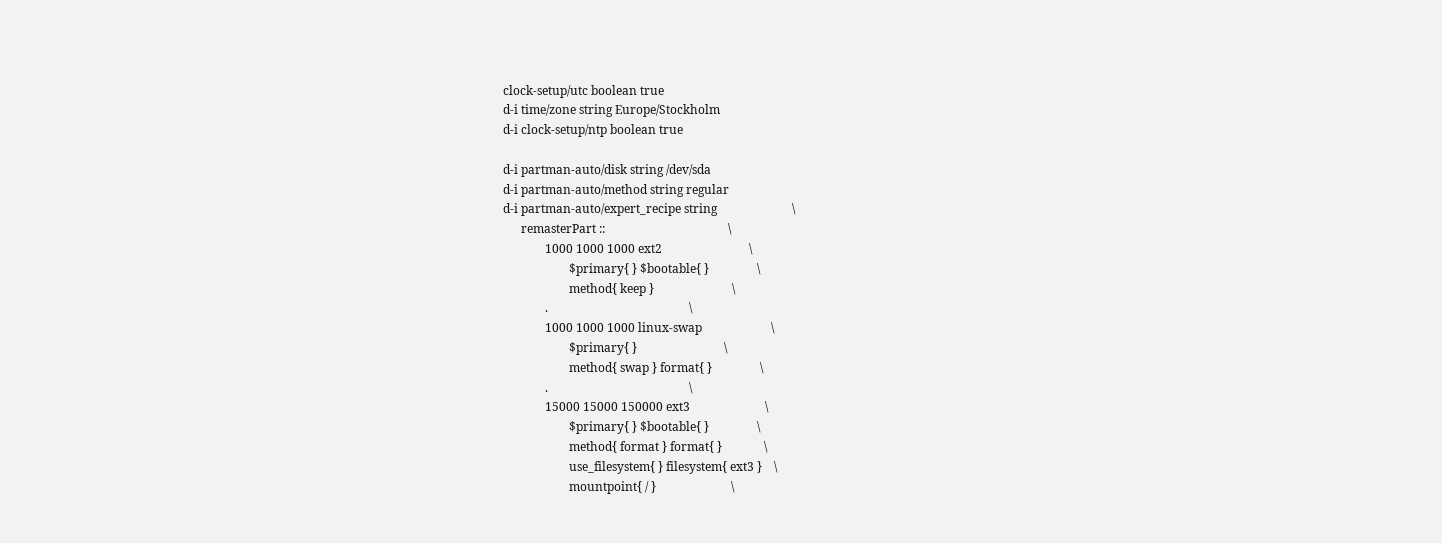clock-setup/utc boolean true
d-i time/zone string Europe/Stockholm
d-i clock-setup/ntp boolean true

d-i partman-auto/disk string /dev/sda
d-i partman-auto/method string regular
d-i partman-auto/expert_recipe string                         \
      remasterPart ::                                         \
              1000 1000 1000 ext2                             \
                      $primary{ } $bootable{ }                \
                      method{ keep }                          \
              .                                               \
              1000 1000 1000 linux-swap                       \
                      $primary{ }                             \
                      method{ swap } format{ }                \
              .                                               \
              15000 15000 150000 ext3                         \
                      $primary{ } $bootable{ }                \
                      method{ format } format{ }              \
                      use_filesystem{ } filesystem{ ext3 }    \
                      mountpoint{ / }                         \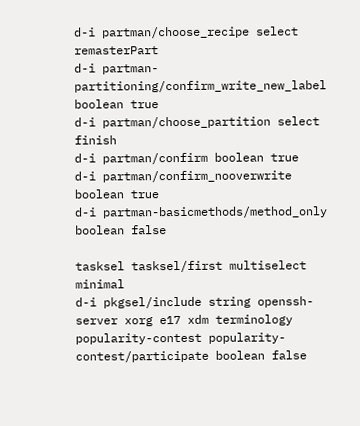d-i partman/choose_recipe select remasterPart
d-i partman-partitioning/confirm_write_new_label boolean true
d-i partman/choose_partition select finish
d-i partman/confirm boolean true
d-i partman/confirm_nooverwrite boolean true
d-i partman-basicmethods/method_only boolean false

tasksel tasksel/first multiselect minimal
d-i pkgsel/include string openssh-server xorg e17 xdm terminology
popularity-contest popularity-contest/participate boolean false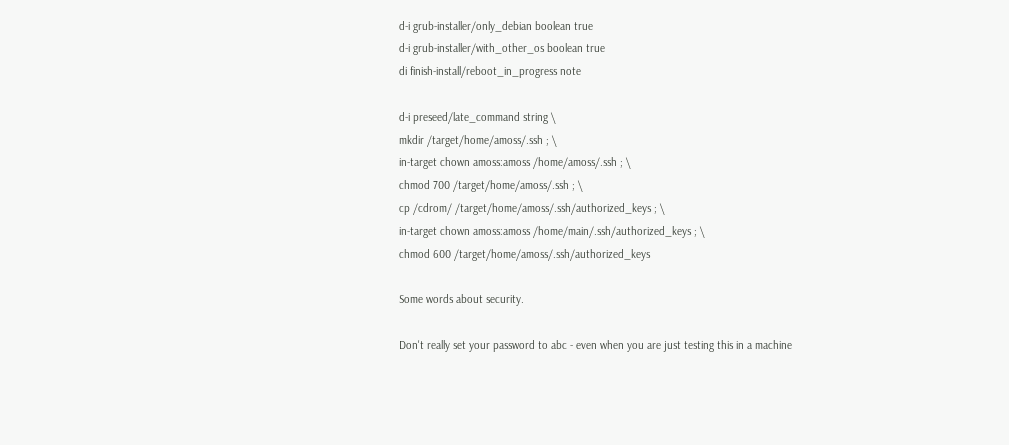d-i grub-installer/only_debian boolean true
d-i grub-installer/with_other_os boolean true
di finish-install/reboot_in_progress note

d-i preseed/late_command string \
mkdir /target/home/amoss/.ssh ; \
in-target chown amoss:amoss /home/amoss/.ssh ; \
chmod 700 /target/home/amoss/.ssh ; \
cp /cdrom/ /target/home/amoss/.ssh/authorized_keys ; \
in-target chown amoss:amoss /home/main/.ssh/authorized_keys ; \
chmod 600 /target/home/amoss/.ssh/authorized_keys

Some words about security.

Don't really set your password to abc - even when you are just testing this in a machine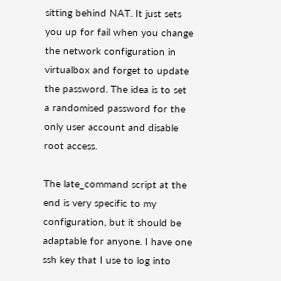sitting behind NAT. It just sets you up for fail when you change the network configuration in virtualbox and forget to update the password. The idea is to set a randomised password for the only user account and disable root access.

The late_command script at the end is very specific to my configuration, but it should be adaptable for anyone. I have one ssh key that I use to log into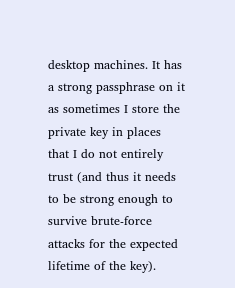desktop machines. It has a strong passphrase on it as sometimes I store the private key in places that I do not entirely trust (and thus it needs to be strong enough to survive brute-force attacks for the expected lifetime of the key).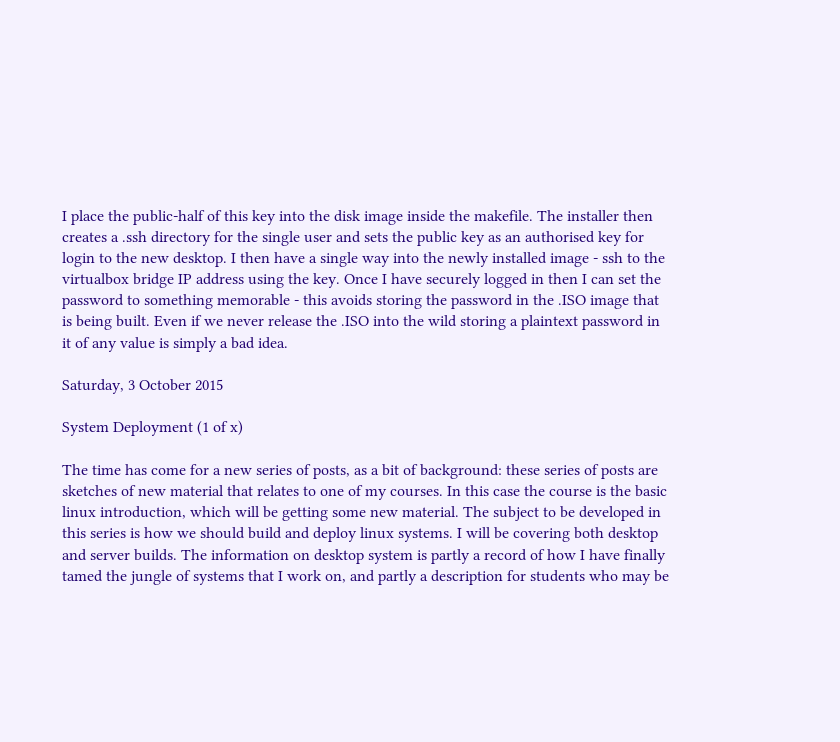I place the public-half of this key into the disk image inside the makefile. The installer then creates a .ssh directory for the single user and sets the public key as an authorised key for login to the new desktop. I then have a single way into the newly installed image - ssh to the virtualbox bridge IP address using the key. Once I have securely logged in then I can set the password to something memorable - this avoids storing the password in the .ISO image that is being built. Even if we never release the .ISO into the wild storing a plaintext password in it of any value is simply a bad idea.

Saturday, 3 October 2015

System Deployment (1 of x)

The time has come for a new series of posts, as a bit of background: these series of posts are sketches of new material that relates to one of my courses. In this case the course is the basic linux introduction, which will be getting some new material. The subject to be developed in this series is how we should build and deploy linux systems. I will be covering both desktop and server builds. The information on desktop system is partly a record of how I have finally tamed the jungle of systems that I work on, and partly a description for students who may be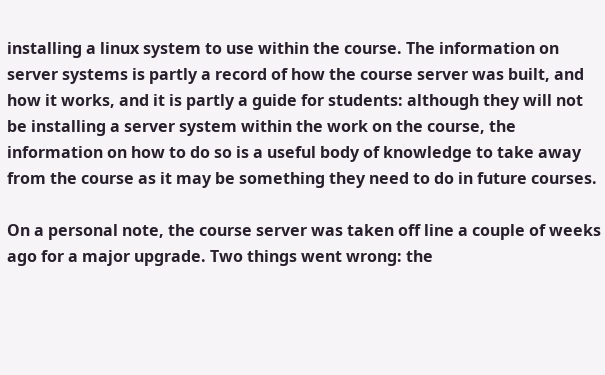installing a linux system to use within the course. The information on server systems is partly a record of how the course server was built, and how it works, and it is partly a guide for students: although they will not be installing a server system within the work on the course, the information on how to do so is a useful body of knowledge to take away from the course as it may be something they need to do in future courses.

On a personal note, the course server was taken off line a couple of weeks ago for a major upgrade. Two things went wrong: the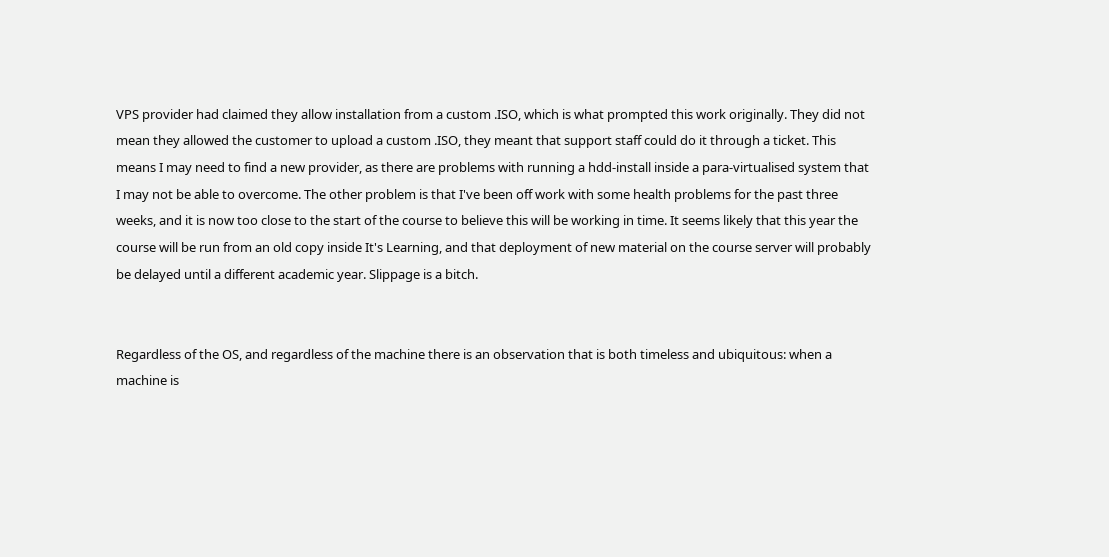VPS provider had claimed they allow installation from a custom .ISO, which is what prompted this work originally. They did not mean they allowed the customer to upload a custom .ISO, they meant that support staff could do it through a ticket. This means I may need to find a new provider, as there are problems with running a hdd-install inside a para-virtualised system that I may not be able to overcome. The other problem is that I've been off work with some health problems for the past three weeks, and it is now too close to the start of the course to believe this will be working in time. It seems likely that this year the course will be run from an old copy inside It's Learning, and that deployment of new material on the course server will probably be delayed until a different academic year. Slippage is a bitch.


Regardless of the OS, and regardless of the machine there is an observation that is both timeless and ubiquitous: when a machine is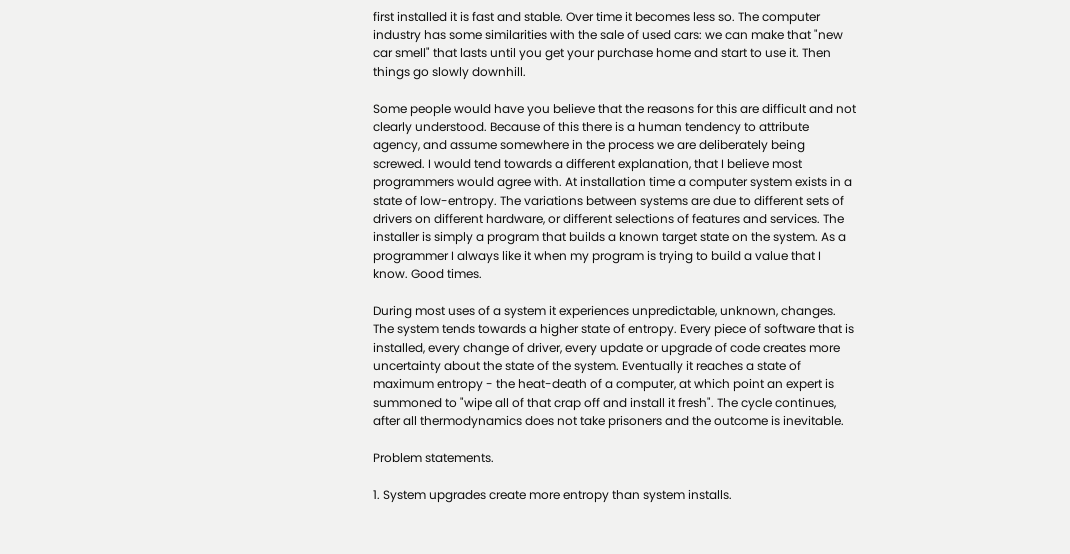first installed it is fast and stable. Over time it becomes less so. The computer industry has some similarities with the sale of used cars: we can make that "new car smell" that lasts until you get your purchase home and start to use it. Then things go slowly downhill.

Some people would have you believe that the reasons for this are difficult and not clearly understood. Because of this there is a human tendency to attribute agency, and assume somewhere in the process we are deliberately being screwed. I would tend towards a different explanation, that I believe most programmers would agree with. At installation time a computer system exists in a state of low-entropy. The variations between systems are due to different sets of drivers on different hardware, or different selections of features and services. The installer is simply a program that builds a known target state on the system. As a programmer I always like it when my program is trying to build a value that I know. Good times.

During most uses of a system it experiences unpredictable, unknown, changes. The system tends towards a higher state of entropy. Every piece of software that is installed, every change of driver, every update or upgrade of code creates more uncertainty about the state of the system. Eventually it reaches a state of maximum entropy - the heat-death of a computer, at which point an expert is summoned to "wipe all of that crap off and install it fresh". The cycle continues, after all thermodynamics does not take prisoners and the outcome is inevitable.

Problem statements.

1. System upgrades create more entropy than system installs.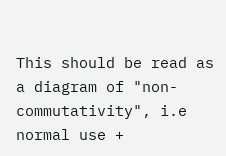This should be read as a diagram of "non-commutativity", i.e normal use +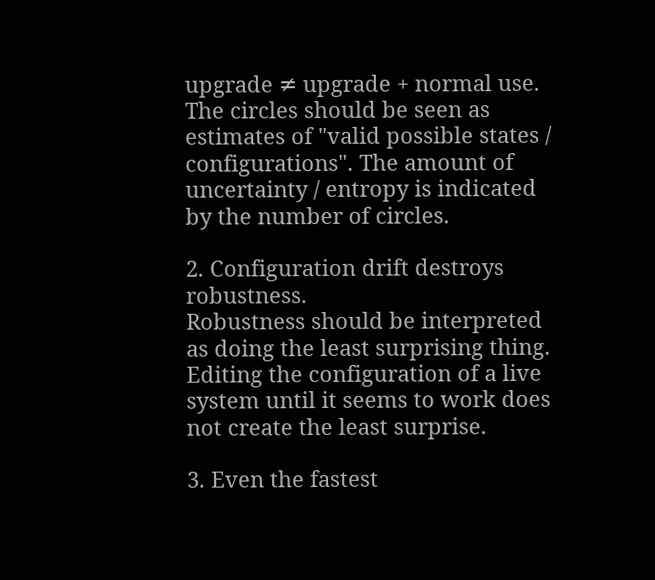upgrade ≠ upgrade + normal use. The circles should be seen as estimates of "valid possible states / configurations". The amount of uncertainty / entropy is indicated by the number of circles.

2. Configuration drift destroys robustness.
Robustness should be interpreted as doing the least surprising thing. Editing the configuration of a live system until it seems to work does not create the least surprise.

3. Even the fastest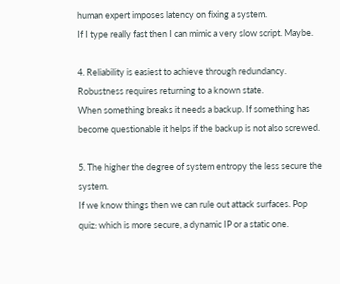human expert imposes latency on fixing a system.
If I type really fast then I can mimic a very slow script. Maybe.

4. Reliability is easiest to achieve through redundancy. Robustness requires returning to a known state.
When something breaks it needs a backup. If something has become questionable it helps if the backup is not also screwed.

5. The higher the degree of system entropy the less secure the system.
If we know things then we can rule out attack surfaces. Pop quiz: which is more secure, a dynamic IP or a static one.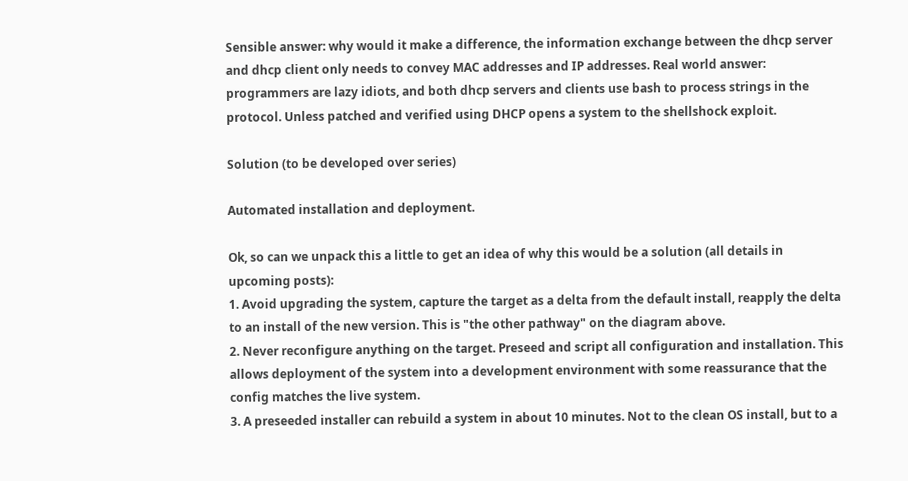Sensible answer: why would it make a difference, the information exchange between the dhcp server and dhcp client only needs to convey MAC addresses and IP addresses. Real world answer: programmers are lazy idiots, and both dhcp servers and clients use bash to process strings in the protocol. Unless patched and verified using DHCP opens a system to the shellshock exploit.

Solution (to be developed over series)

Automated installation and deployment.

Ok, so can we unpack this a little to get an idea of why this would be a solution (all details in upcoming posts):
1. Avoid upgrading the system, capture the target as a delta from the default install, reapply the delta to an install of the new version. This is "the other pathway" on the diagram above.
2. Never reconfigure anything on the target. Preseed and script all configuration and installation. This allows deployment of the system into a development environment with some reassurance that the config matches the live system.
3. A preseeded installer can rebuild a system in about 10 minutes. Not to the clean OS install, but to a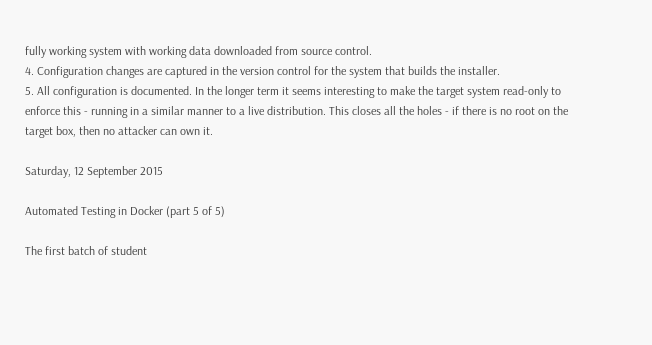fully working system with working data downloaded from source control.
4. Configuration changes are captured in the version control for the system that builds the installer.
5. All configuration is documented. In the longer term it seems interesting to make the target system read-only to enforce this - running in a similar manner to a live distribution. This closes all the holes - if there is no root on the target box, then no attacker can own it.

Saturday, 12 September 2015

Automated Testing in Docker (part 5 of 5)

The first batch of student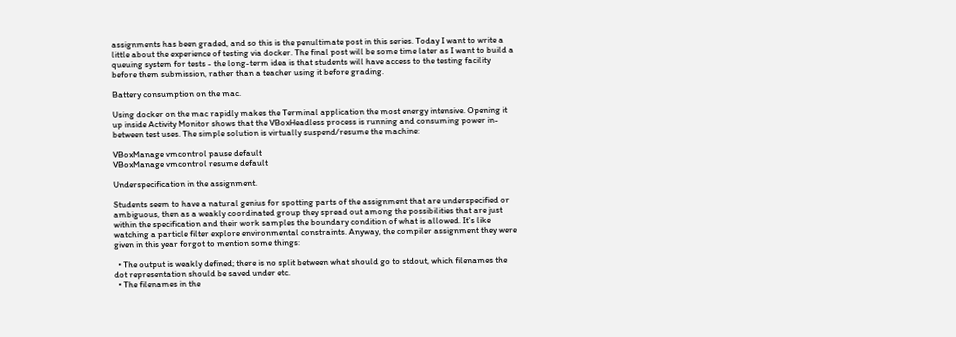assignments has been graded, and so this is the penultimate post in this series. Today I want to write a little about the experience of testing via docker. The final post will be some time later as I want to build a queuing system for tests - the long-term idea is that students will have access to the testing facility before them submission, rather than a teacher using it before grading.

Battery consumption on the mac.

Using docker on the mac rapidly makes the Terminal application the most energy intensive. Opening it up inside Activity Monitor shows that the VBoxHeadless process is running and consuming power in-between test uses. The simple solution is virtually suspend/resume the machine:

VBoxManage vmcontrol pause default
VBoxManage vmcontrol resume default

Underspecification in the assignment.

Students seem to have a natural genius for spotting parts of the assignment that are underspecified or ambiguous, then as a weakly coordinated group they spread out among the possibilities that are just within the specification and their work samples the boundary condition of what is allowed. It's like watching a particle filter explore environmental constraints. Anyway, the compiler assignment they were given in this year forgot to mention some things:

  • The output is weakly defined; there is no split between what should go to stdout, which filenames the dot representation should be saved under etc.
  • The filenames in the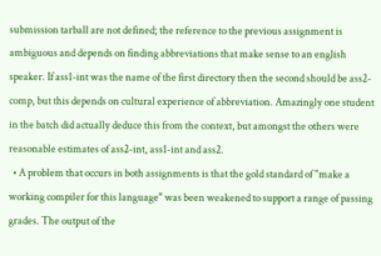submission tarball are not defined; the reference to the previous assignment is ambiguous and depends on finding abbreviations that make sense to an english speaker. If ass1-int was the name of the first directory then the second should be ass2-comp, but this depends on cultural experience of abbreviation. Amazingly one student in the batch did actually deduce this from the context, but amongst the others were reasonable estimates of ass2-int, ass1-int and ass2.
  • A problem that occurs in both assignments is that the gold standard of "make a working compiler for this language" was been weakened to support a range of passing grades. The output of the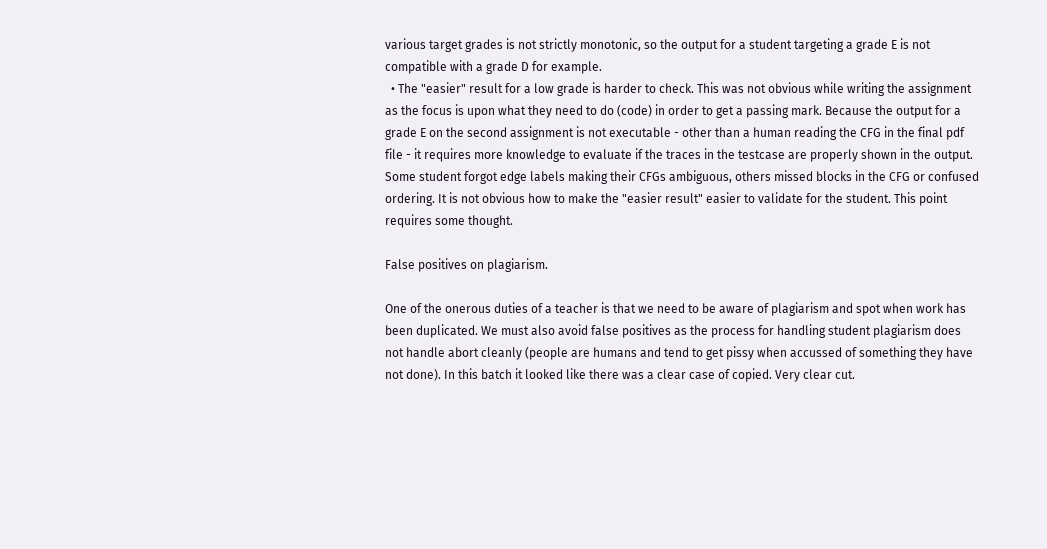various target grades is not strictly monotonic, so the output for a student targeting a grade E is not compatible with a grade D for example.
  • The "easier" result for a low grade is harder to check. This was not obvious while writing the assignment as the focus is upon what they need to do (code) in order to get a passing mark. Because the output for a grade E on the second assignment is not executable - other than a human reading the CFG in the final pdf file - it requires more knowledge to evaluate if the traces in the testcase are properly shown in the output. Some student forgot edge labels making their CFGs ambiguous, others missed blocks in the CFG or confused ordering. It is not obvious how to make the "easier result" easier to validate for the student. This point requires some thought.

False positives on plagiarism.

One of the onerous duties of a teacher is that we need to be aware of plagiarism and spot when work has been duplicated. We must also avoid false positives as the process for handling student plagiarism does not handle abort cleanly (people are humans and tend to get pissy when accussed of something they have not done). In this batch it looked like there was a clear case of copied. Very clear cut.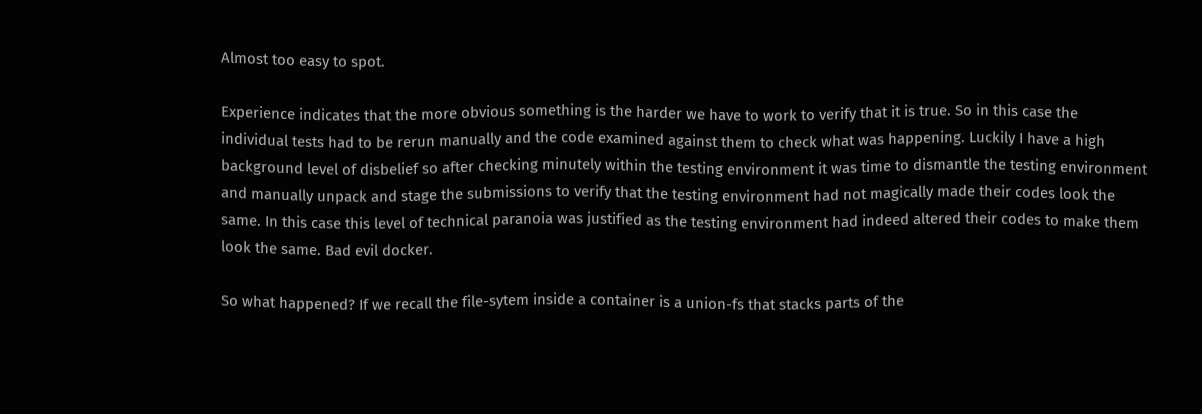Almost too easy to spot.

Experience indicates that the more obvious something is the harder we have to work to verify that it is true. So in this case the individual tests had to be rerun manually and the code examined against them to check what was happening. Luckily I have a high background level of disbelief so after checking minutely within the testing environment it was time to dismantle the testing environment and manually unpack and stage the submissions to verify that the testing environment had not magically made their codes look the same. In this case this level of technical paranoia was justified as the testing environment had indeed altered their codes to make them look the same. Bad evil docker.

So what happened? If we recall the file-sytem inside a container is a union-fs that stacks parts of the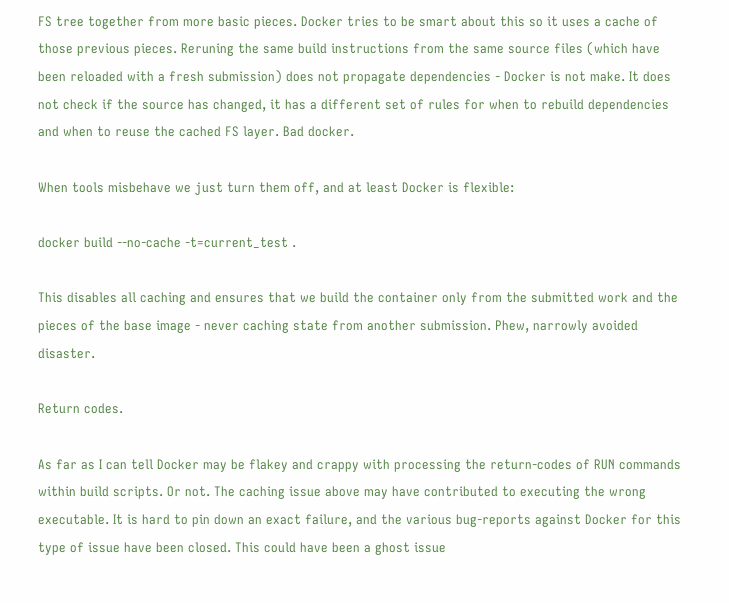FS tree together from more basic pieces. Docker tries to be smart about this so it uses a cache of those previous pieces. Reruning the same build instructions from the same source files (which have been reloaded with a fresh submission) does not propagate dependencies - Docker is not make. It does not check if the source has changed, it has a different set of rules for when to rebuild dependencies and when to reuse the cached FS layer. Bad docker.

When tools misbehave we just turn them off, and at least Docker is flexible:

docker build --no-cache -t=current_test .

This disables all caching and ensures that we build the container only from the submitted work and the pieces of the base image - never caching state from another submission. Phew, narrowly avoided disaster.

Return codes.

As far as I can tell Docker may be flakey and crappy with processing the return-codes of RUN commands within build scripts. Or not. The caching issue above may have contributed to executing the wrong executable. It is hard to pin down an exact failure, and the various bug-reports against Docker for this type of issue have been closed. This could have been a ghost issue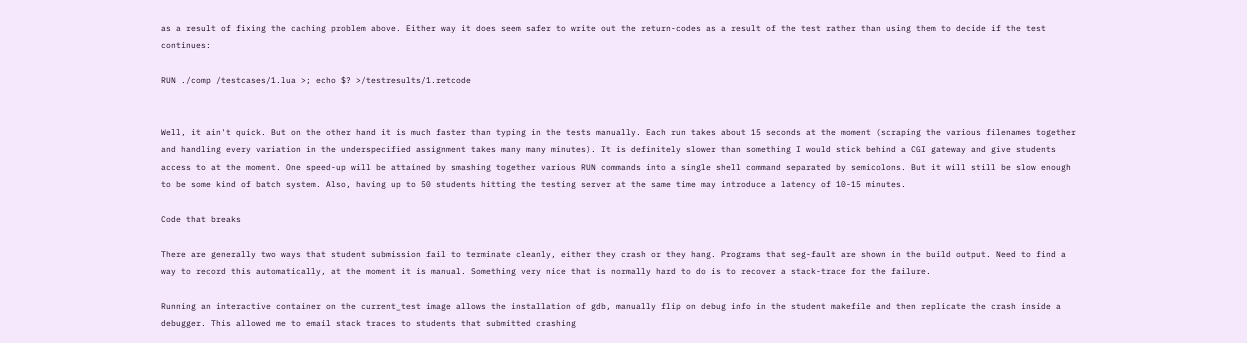as a result of fixing the caching problem above. Either way it does seem safer to write out the return-codes as a result of the test rather than using them to decide if the test continues:

RUN ./comp /testcases/1.lua >; echo $? >/testresults/1.retcode


Well, it ain't quick. But on the other hand it is much faster than typing in the tests manually. Each run takes about 15 seconds at the moment (scraping the various filenames together and handling every variation in the underspecified assignment takes many many minutes). It is definitely slower than something I would stick behind a CGI gateway and give students access to at the moment. One speed-up will be attained by smashing together various RUN commands into a single shell command separated by semicolons. But it will still be slow enough to be some kind of batch system. Also, having up to 50 students hitting the testing server at the same time may introduce a latency of 10-15 minutes.

Code that breaks

There are generally two ways that student submission fail to terminate cleanly, either they crash or they hang. Programs that seg-fault are shown in the build output. Need to find a way to record this automatically, at the moment it is manual. Something very nice that is normally hard to do is to recover a stack-trace for the failure.

Running an interactive container on the current_test image allows the installation of gdb, manually flip on debug info in the student makefile and then replicate the crash inside a debugger. This allowed me to email stack traces to students that submitted crashing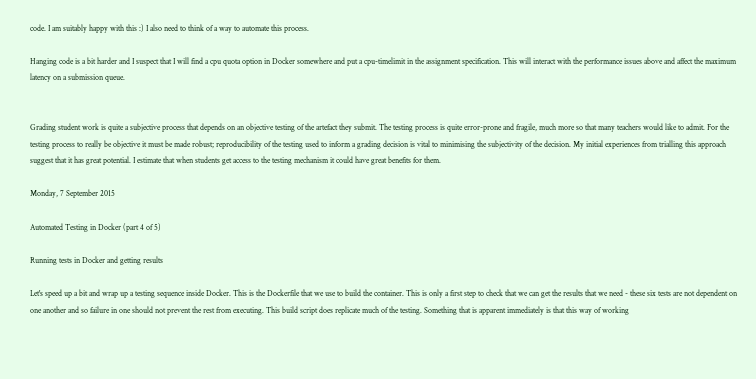code. I am suitably happy with this :) I also need to think of a way to automate this process.

Hanging code is a bit harder and I suspect that I will find a cpu quota option in Docker somewhere and put a cpu-timelimit in the assignment specification. This will interact with the performance issues above and affect the maximum latency on a submission queue.


Grading student work is quite a subjective process that depends on an objective testing of the artefact they submit. The testing process is quite error-prone and fragile, much more so that many teachers would like to admit. For the testing process to really be objective it must be made robust; reproducibility of the testing used to inform a grading decision is vital to minimising the subjectivity of the decision. My initial experiences from trialling this approach suggest that it has great potential. I estimate that when students get access to the testing mechanism it could have great benefits for them.

Monday, 7 September 2015

Automated Testing in Docker (part 4 of 5)

Running tests in Docker and getting results

Let's speed up a bit and wrap up a testing sequence inside Docker. This is the Dockerfile that we use to build the container. This is only a first step to check that we can get the results that we need - these six tests are not dependent on one another and so failure in one should not prevent the rest from executing. This build script does replicate much of the testing. Something that is apparent immediately is that this way of working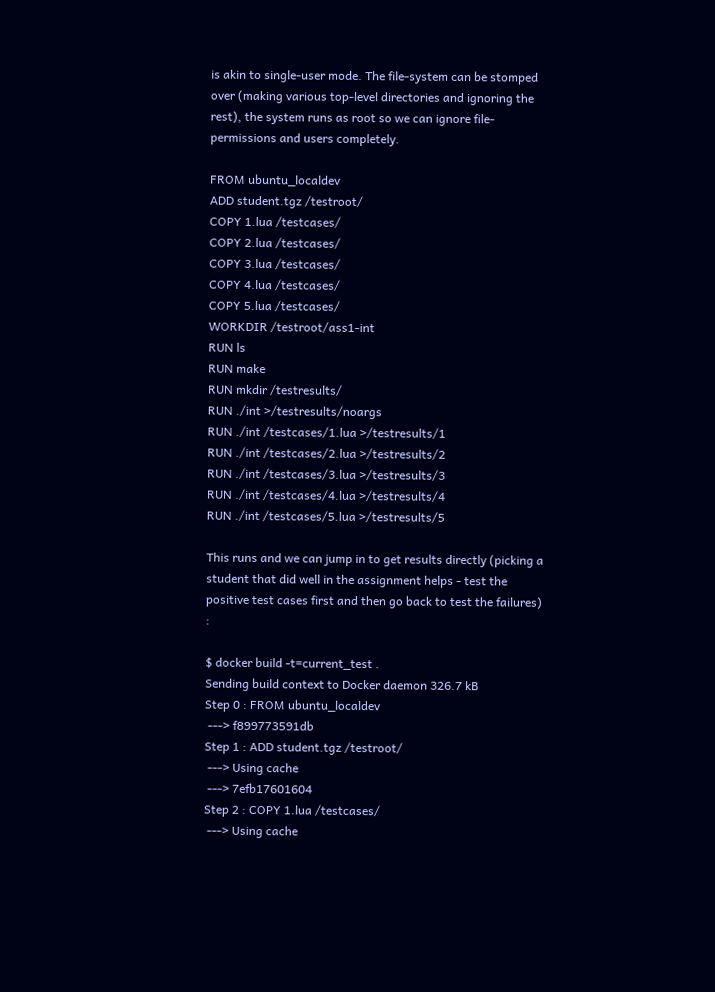is akin to single-user mode. The file-system can be stomped over (making various top-level directories and ignoring the rest), the system runs as root so we can ignore file-permissions and users completely.

FROM ubuntu_localdev
ADD student.tgz /testroot/
COPY 1.lua /testcases/
COPY 2.lua /testcases/
COPY 3.lua /testcases/
COPY 4.lua /testcases/
COPY 5.lua /testcases/
WORKDIR /testroot/ass1-int
RUN ls
RUN make
RUN mkdir /testresults/
RUN ./int >/testresults/noargs
RUN ./int /testcases/1.lua >/testresults/1
RUN ./int /testcases/2.lua >/testresults/2
RUN ./int /testcases/3.lua >/testresults/3
RUN ./int /testcases/4.lua >/testresults/4
RUN ./int /testcases/5.lua >/testresults/5

This runs and we can jump in to get results directly (picking a student that did well in the assignment helps - test the positive test cases first and then go back to test the failures) :

$ docker build -t=current_test .
Sending build context to Docker daemon 326.7 kB
Step 0 : FROM ubuntu_localdev
 ---> f899773591db
Step 1 : ADD student.tgz /testroot/
 ---> Using cache
 ---> 7efb17601604
Step 2 : COPY 1.lua /testcases/
 ---> Using cache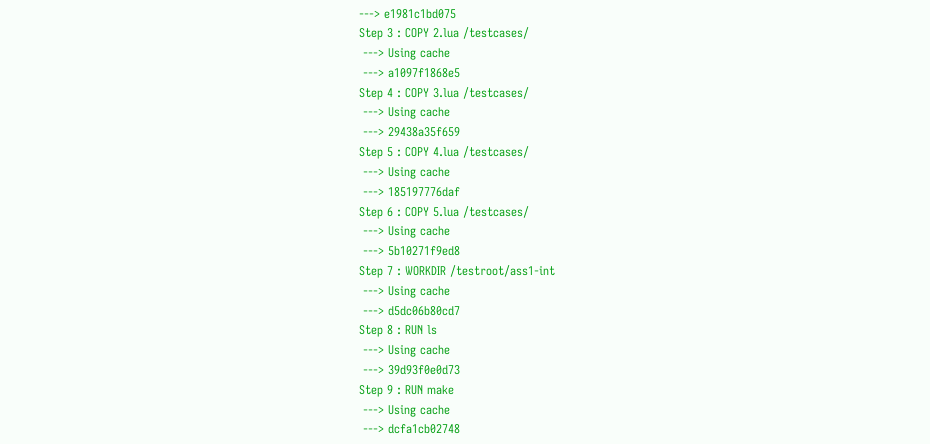---> e1981c1bd075
Step 3 : COPY 2.lua /testcases/
 ---> Using cache
 ---> a1097f1868e5
Step 4 : COPY 3.lua /testcases/
 ---> Using cache
 ---> 29438a35f659
Step 5 : COPY 4.lua /testcases/
 ---> Using cache
 ---> 185197776daf
Step 6 : COPY 5.lua /testcases/
 ---> Using cache
 ---> 5b10271f9ed8
Step 7 : WORKDIR /testroot/ass1-int
 ---> Using cache
 ---> d5dc06b80cd7
Step 8 : RUN ls
 ---> Using cache
 ---> 39d93f0e0d73
Step 9 : RUN make
 ---> Using cache
 ---> dcfa1cb02748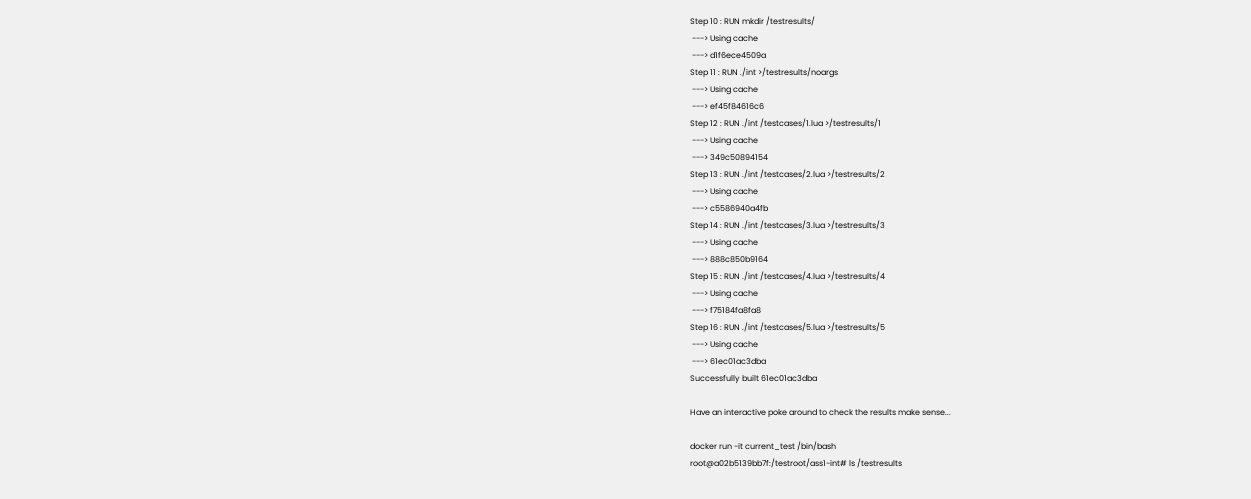Step 10 : RUN mkdir /testresults/
 ---> Using cache
 ---> d1f6ece4509a
Step 11 : RUN ./int >/testresults/noargs
 ---> Using cache
 ---> ef45f84616c6
Step 12 : RUN ./int /testcases/1.lua >/testresults/1
 ---> Using cache
 ---> 349c50894154
Step 13 : RUN ./int /testcases/2.lua >/testresults/2
 ---> Using cache
 ---> c5586940a4fb
Step 14 : RUN ./int /testcases/3.lua >/testresults/3
 ---> Using cache
 ---> 888c850b9164
Step 15 : RUN ./int /testcases/4.lua >/testresults/4
 ---> Using cache
 ---> f75184fa8fa8
Step 16 : RUN ./int /testcases/5.lua >/testresults/5
 ---> Using cache
 ---> 61ec01ac3dba
Successfully built 61ec01ac3dba

Have an interactive poke around to check the results make sense...

docker run -it current_test /bin/bash
root@a02b5139bb7f:/testroot/ass1-int# ls /testresults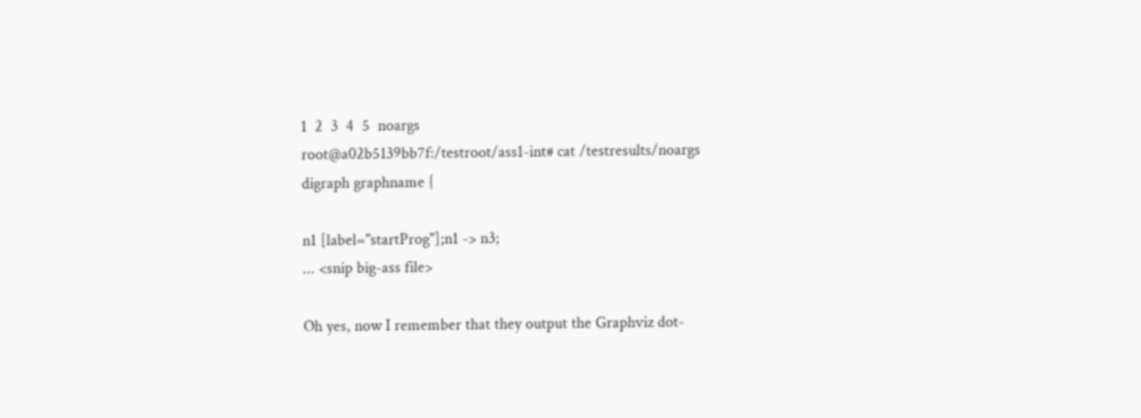1  2  3  4  5  noargs
root@a02b5139bb7f:/testroot/ass1-int# cat /testresults/noargs
digraph graphname {

n1 [label="startProg"];n1 -> n3;
... <snip big-ass file>

Oh yes, now I remember that they output the Graphviz dot-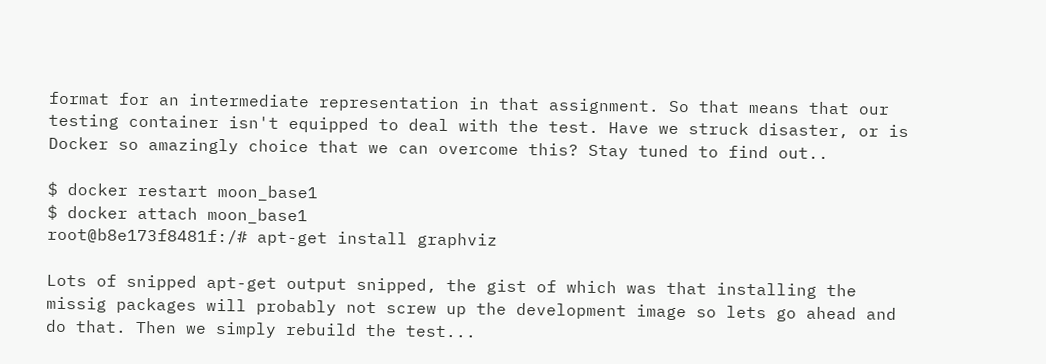format for an intermediate representation in that assignment. So that means that our testing container isn't equipped to deal with the test. Have we struck disaster, or is Docker so amazingly choice that we can overcome this? Stay tuned to find out..

$ docker restart moon_base1
$ docker attach moon_base1
root@b8e173f8481f:/# apt-get install graphviz

Lots of snipped apt-get output snipped, the gist of which was that installing the missig packages will probably not screw up the development image so lets go ahead and do that. Then we simply rebuild the test...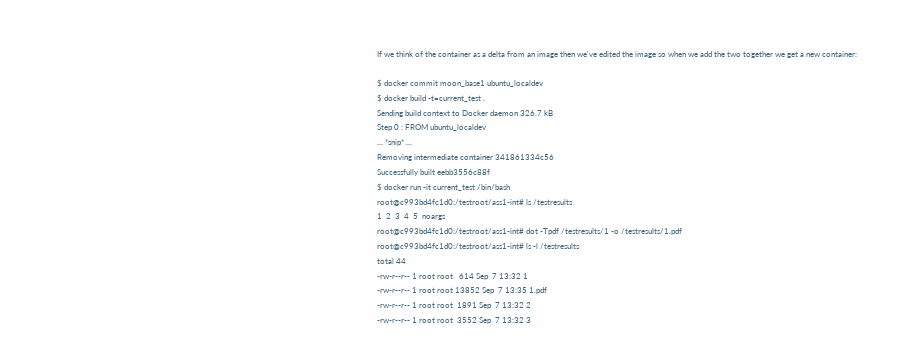If we think of the container as a delta from an image then we've edited the image so when we add the two together we get a new container:

$ docker commit moon_base1 ubuntu_localdev
$ docker build -t=current_test .
Sending build context to Docker daemon 326.7 kB
Step 0 : FROM ubuntu_localdev
... *snip* ...
Removing intermediate container 341861334c56
Successfully built eebb3556c88f
$ docker run -it current_test /bin/bash
root@c993bd4fc1d0:/testroot/ass1-int# ls /testresults
1  2  3  4  5  noargs
root@c993bd4fc1d0:/testroot/ass1-int# dot -Tpdf /testresults/1 -o /testresults/1.pdf
root@c993bd4fc1d0:/testroot/ass1-int# ls -l /testresults
total 44
-rw-r--r-- 1 root root   614 Sep  7 13:32 1
-rw-r--r-- 1 root root 13852 Sep  7 13:35 1.pdf
-rw-r--r-- 1 root root  1891 Sep  7 13:32 2
-rw-r--r-- 1 root root  3552 Sep  7 13:32 3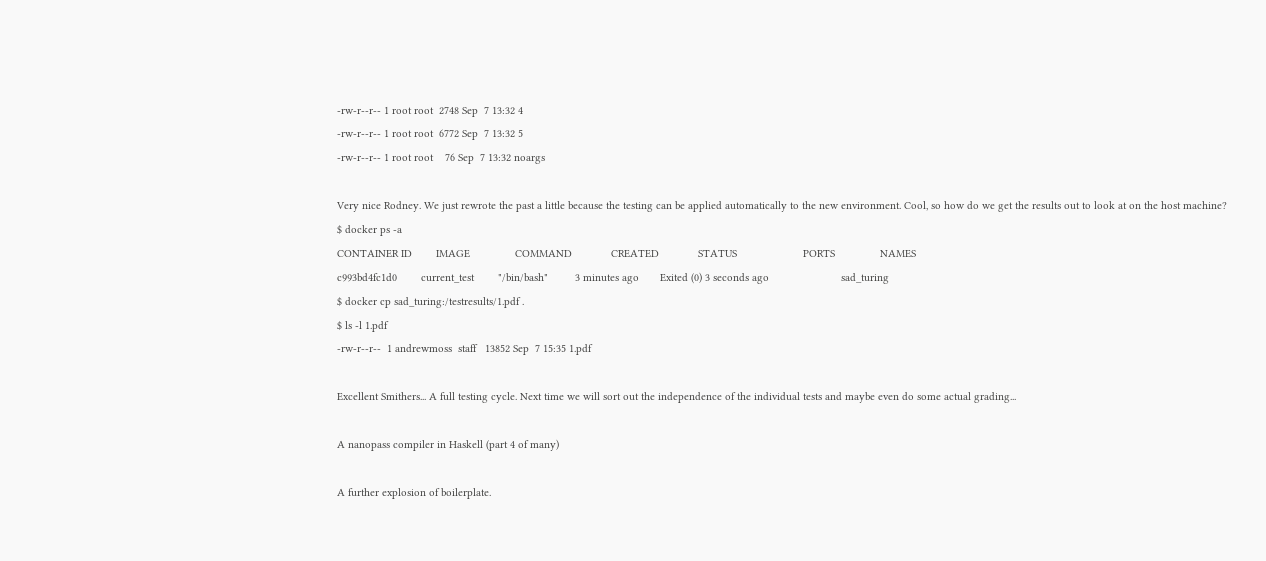-rw-r--r-- 1 root root  2748 Sep  7 13:32 4
-rw-r--r-- 1 root root  6772 Sep  7 13:32 5
-rw-r--r-- 1 root root    76 Sep  7 13:32 noargs

Very nice Rodney. We just rewrote the past a little because the testing can be applied automatically to the new environment. Cool, so how do we get the results out to look at on the host machine?
$ docker ps -a
CONTAINER ID        IMAGE               COMMAND             CREATED             STATUS                      PORTS               NAMES
c993bd4fc1d0        current_test        "/bin/bash"         3 minutes ago       Exited (0) 3 seconds ago                        sad_turing
$ docker cp sad_turing:/testresults/1.pdf .
$ ls -l 1.pdf
-rw-r--r--  1 andrewmoss  staff   13852 Sep  7 15:35 1.pdf

Excellent Smithers... A full testing cycle. Next time we will sort out the independence of the individual tests and maybe even do some actual grading...

A nanopass compiler in Haskell (part 4 of many)

A further explosion of boilerplate.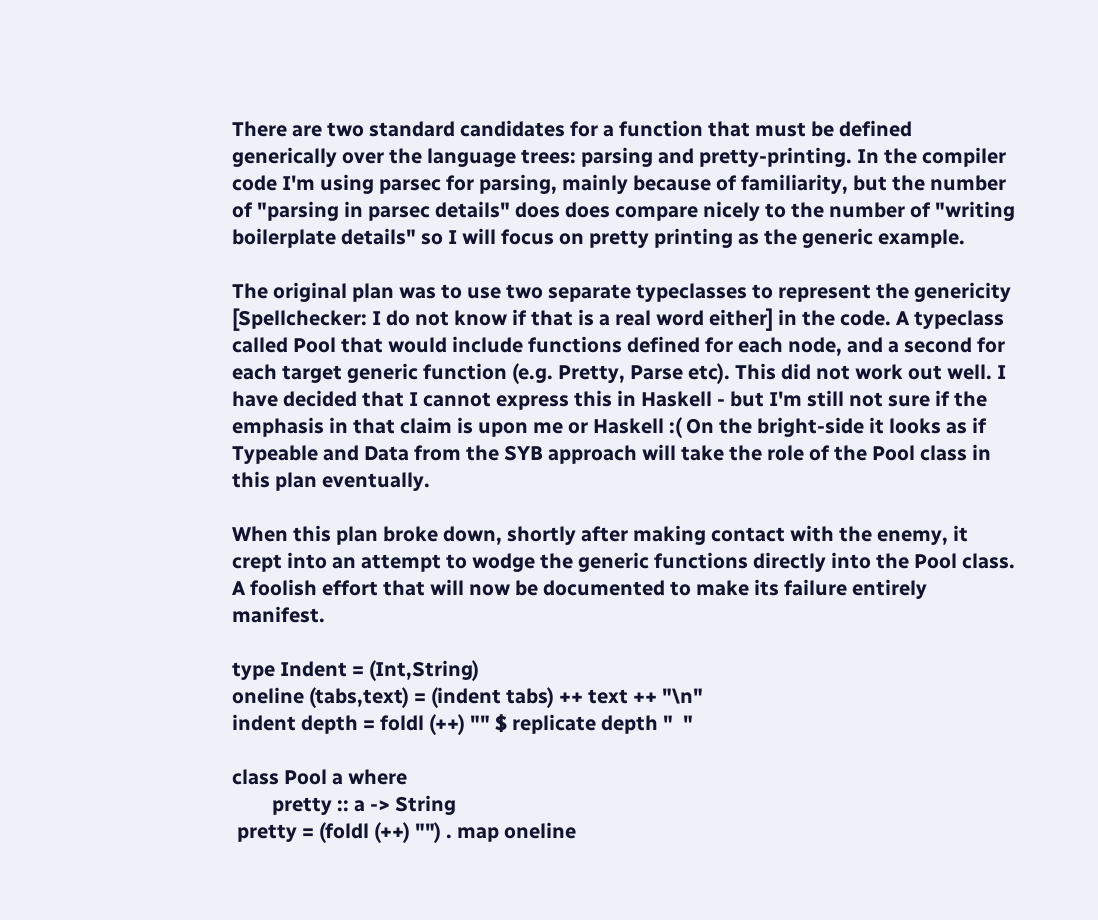There are two standard candidates for a function that must be defined generically over the language trees: parsing and pretty-printing. In the compiler code I'm using parsec for parsing, mainly because of familiarity, but the number of "parsing in parsec details" does does compare nicely to the number of "writing boilerplate details" so I will focus on pretty printing as the generic example.

The original plan was to use two separate typeclasses to represent the genericity [Spellchecker: I do not know if that is a real word either] in the code. A typeclass called Pool that would include functions defined for each node, and a second for each target generic function (e.g. Pretty, Parse etc). This did not work out well. I have decided that I cannot express this in Haskell - but I'm still not sure if the emphasis in that claim is upon me or Haskell :( On the bright-side it looks as if Typeable and Data from the SYB approach will take the role of the Pool class in this plan eventually.

When this plan broke down, shortly after making contact with the enemy, it crept into an attempt to wodge the generic functions directly into the Pool class. A foolish effort that will now be documented to make its failure entirely manifest.

type Indent = (Int,String)
oneline (tabs,text) = (indent tabs) ++ text ++ "\n"
indent depth = foldl (++) "" $ replicate depth "  "

class Pool a where
        pretty :: a -> String
 pretty = (foldl (++) "") . map oneline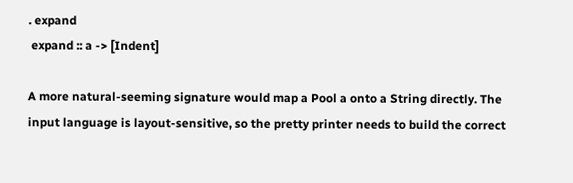. expand
 expand :: a -> [Indent]

A more natural-seeming signature would map a Pool a onto a String directly. The input language is layout-sensitive, so the pretty printer needs to build the correct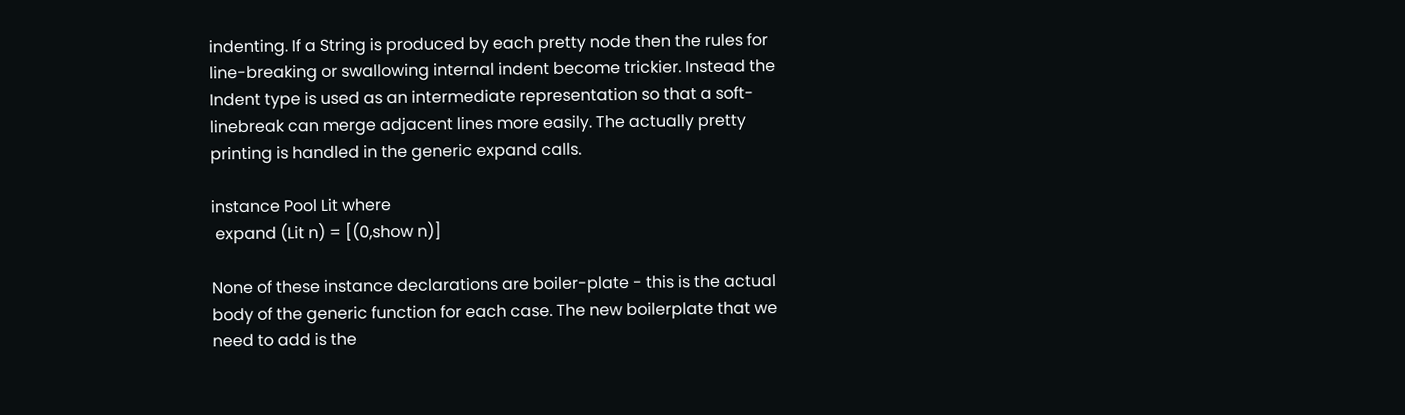indenting. If a String is produced by each pretty node then the rules for line-breaking or swallowing internal indent become trickier. Instead the Indent type is used as an intermediate representation so that a soft-linebreak can merge adjacent lines more easily. The actually pretty printing is handled in the generic expand calls.

instance Pool Lit where
 expand (Lit n) = [(0,show n)]

None of these instance declarations are boiler-plate - this is the actual body of the generic function for each case. The new boilerplate that we need to add is the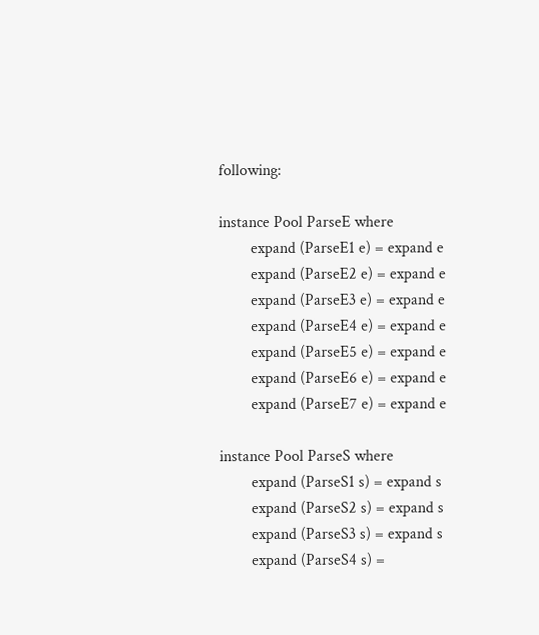following:

instance Pool ParseE where
        expand (ParseE1 e) = expand e
        expand (ParseE2 e) = expand e
        expand (ParseE3 e) = expand e
        expand (ParseE4 e) = expand e
        expand (ParseE5 e) = expand e
        expand (ParseE6 e) = expand e
        expand (ParseE7 e) = expand e

instance Pool ParseS where
        expand (ParseS1 s) = expand s
        expand (ParseS2 s) = expand s
        expand (ParseS3 s) = expand s
        expand (ParseS4 s) =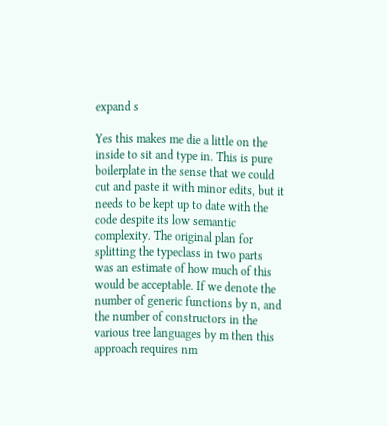expand s

Yes this makes me die a little on the inside to sit and type in. This is pure boilerplate in the sense that we could cut and paste it with minor edits, but it needs to be kept up to date with the code despite its low semantic complexity. The original plan for splitting the typeclass in two parts was an estimate of how much of this would be acceptable. If we denote the number of generic functions by n, and the number of constructors in the various tree languages by m then this approach requires nm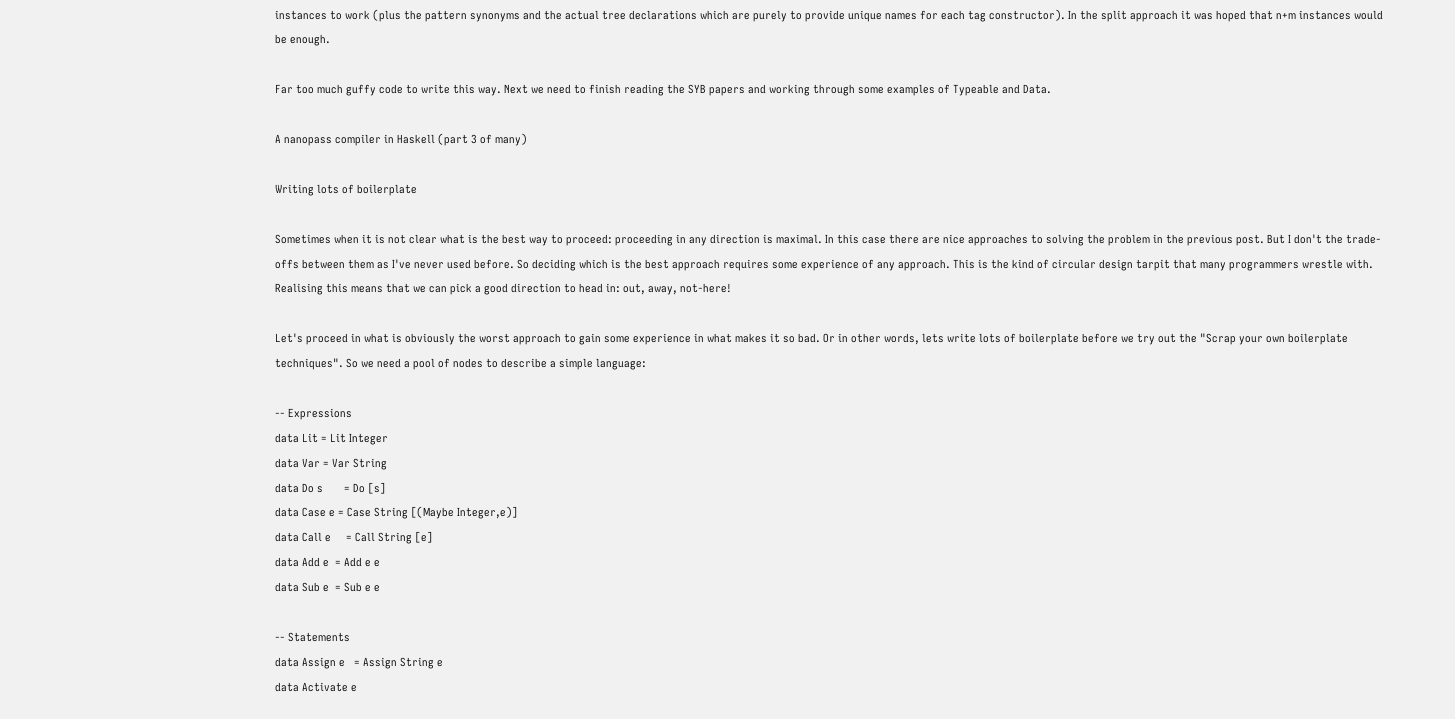instances to work (plus the pattern synonyms and the actual tree declarations which are purely to provide unique names for each tag constructor). In the split approach it was hoped that n+m instances would be enough.

Far too much guffy code to write this way. Next we need to finish reading the SYB papers and working through some examples of Typeable and Data.

A nanopass compiler in Haskell (part 3 of many)

Writing lots of boilerplate

Sometimes when it is not clear what is the best way to proceed: proceeding in any direction is maximal. In this case there are nice approaches to solving the problem in the previous post. But I don't the trade-offs between them as I've never used before. So deciding which is the best approach requires some experience of any approach. This is the kind of circular design tarpit that many programmers wrestle with. Realising this means that we can pick a good direction to head in: out, away, not-here!

Let's proceed in what is obviously the worst approach to gain some experience in what makes it so bad. Or in other words, lets write lots of boilerplate before we try out the "Scrap your own boilerplate techniques". So we need a pool of nodes to describe a simple language:

-- Expressions
data Lit = Lit Integer
data Var = Var String
data Do s       = Do [s]
data Case e = Case String [(Maybe Integer,e)]
data Call e     = Call String [e]
data Add e  = Add e e
data Sub e  = Sub e e

-- Statements
data Assign e   = Assign String e
data Activate e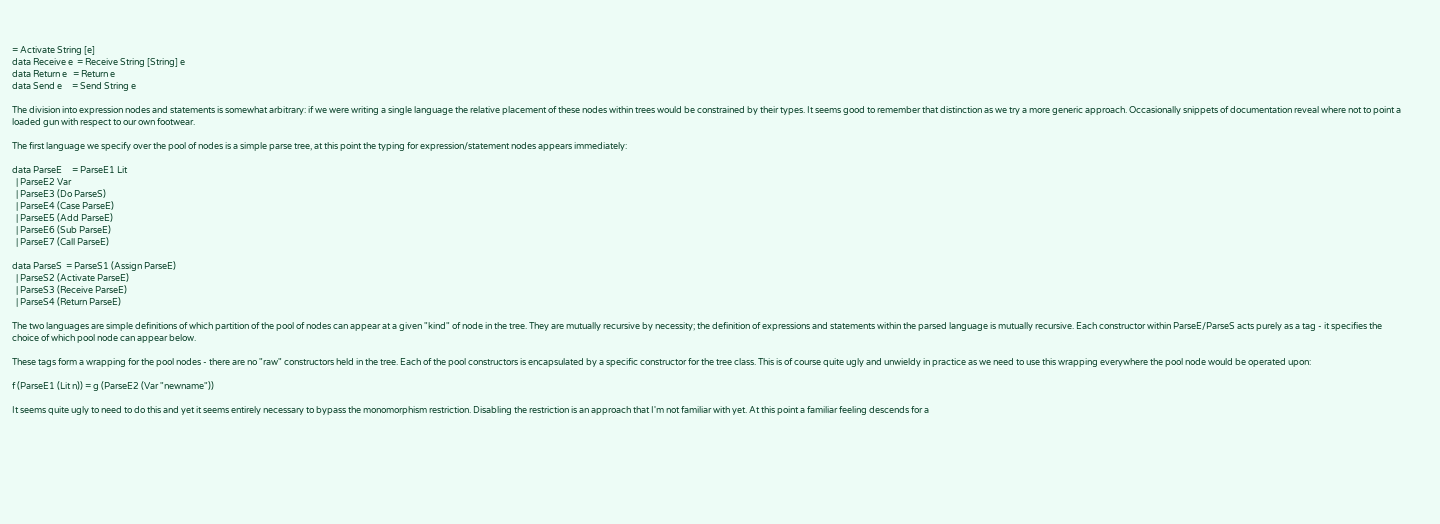= Activate String [e]
data Receive e  = Receive String [String] e
data Return e   = Return e
data Send e     = Send String e

The division into expression nodes and statements is somewhat arbitrary: if we were writing a single language the relative placement of these nodes within trees would be constrained by their types. It seems good to remember that distinction as we try a more generic approach. Occasionally snippets of documentation reveal where not to point a loaded gun with respect to our own footwear.

The first language we specify over the pool of nodes is a simple parse tree, at this point the typing for expression/statement nodes appears immediately:

data ParseE     = ParseE1 Lit
  | ParseE2 Var
  | ParseE3 (Do ParseS)
  | ParseE4 (Case ParseE)
  | ParseE5 (Add ParseE)
  | ParseE6 (Sub ParseE)
  | ParseE7 (Call ParseE)

data ParseS  = ParseS1 (Assign ParseE)
  | ParseS2 (Activate ParseE)
  | ParseS3 (Receive ParseE)
  | ParseS4 (Return ParseE)

The two languages are simple definitions of which partition of the pool of nodes can appear at a given "kind" of node in the tree. They are mutually recursive by necessity; the definition of expressions and statements within the parsed language is mutually recursive. Each constructor within ParseE/ParseS acts purely as a tag - it specifies the choice of which pool node can appear below.

These tags form a wrapping for the pool nodes - there are no "raw" constructors held in the tree. Each of the pool constructors is encapsulated by a specific constructor for the tree class. This is of course quite ugly and unwieldy in practice as we need to use this wrapping everywhere the pool node would be operated upon:

f (ParseE1 (Lit n)) = g (ParseE2 (Var "newname"))

It seems quite ugly to need to do this and yet it seems entirely necessary to bypass the monomorphism restriction. Disabling the restriction is an approach that I'm not familiar with yet. At this point a familiar feeling descends for a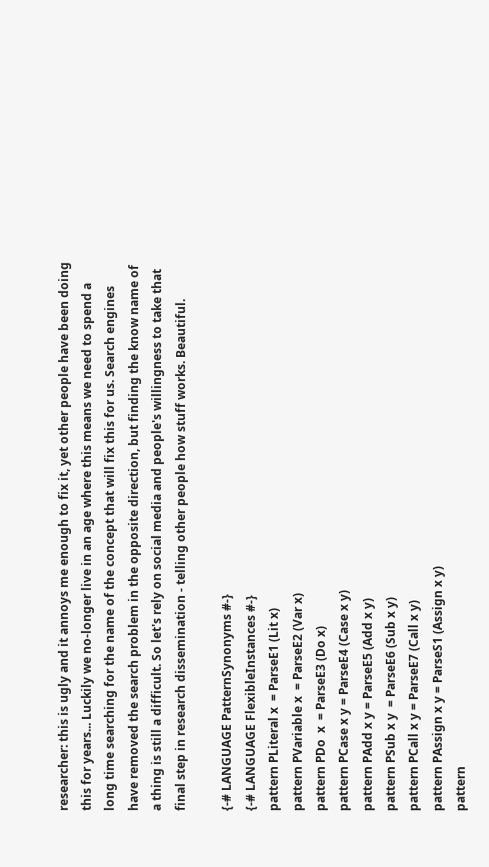researcher: this is ugly and it annoys me enough to fix it, yet other people have been doing this for years... Luckily we no-longer live in an age where this means we need to spend a long time searching for the name of the concept that will fix this for us. Search engines have removed the search problem in the opposite direction, but finding the know name of a thing is still a difficult. So let's rely on social media and people's willingness to take that final step in research dissemination - telling other people how stuff works. Beautiful.

{-# LANGUAGE PatternSynonyms #-}
{-# LANGUAGE FlexibleInstances #-}
pattern PLiteral x  = ParseE1 (Lit x)
pattern PVariable x  = ParseE2 (Var x)
pattern PDo  x  = ParseE3 (Do x)
pattern PCase x y = ParseE4 (Case x y)
pattern PAdd x y = ParseE5 (Add x y)
pattern PSub x y  = ParseE6 (Sub x y)
pattern PCall x y = ParseE7 (Call x y)
pattern PAssign x y = ParseS1 (Assign x y)
pattern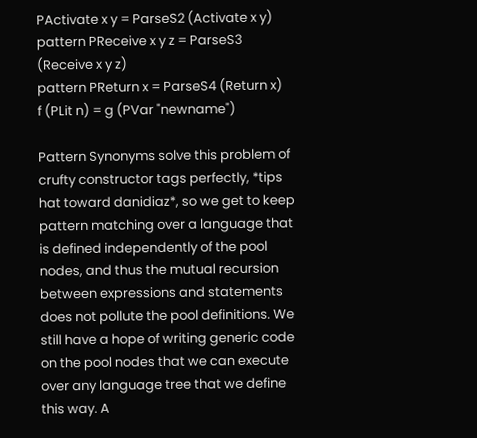PActivate x y = ParseS2 (Activate x y)
pattern PReceive x y z = ParseS3 (Receive x y z)
pattern PReturn x = ParseS4 (Return x)
f (PLit n) = g (PVar "newname")

Pattern Synonyms solve this problem of crufty constructor tags perfectly, *tips hat toward danidiaz*, so we get to keep pattern matching over a language that is defined independently of the pool nodes, and thus the mutual recursion between expressions and statements does not pollute the pool definitions. We still have a hope of writing generic code on the pool nodes that we can execute over any language tree that we define this way. A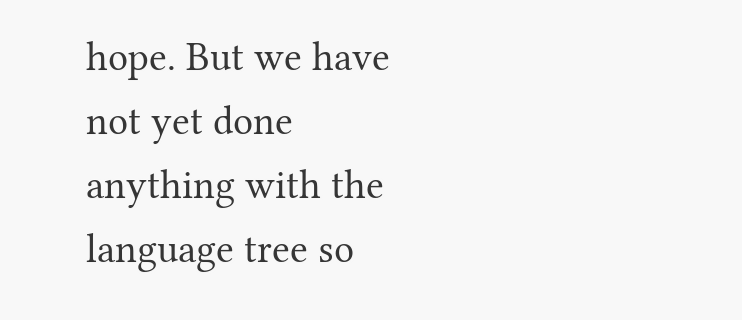hope. But we have not yet done anything with the language tree so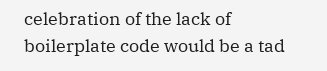celebration of the lack of boilerplate code would be a tad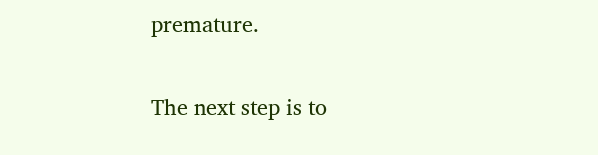premature.

The next step is to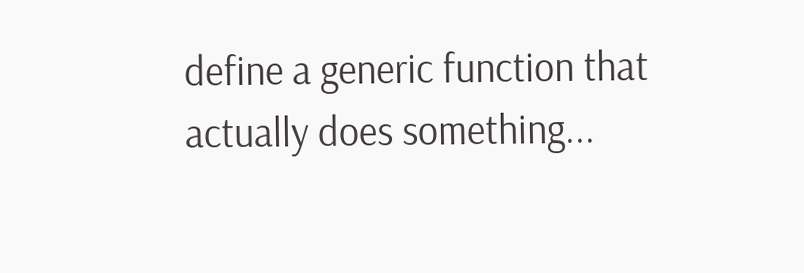define a generic function that actually does something...